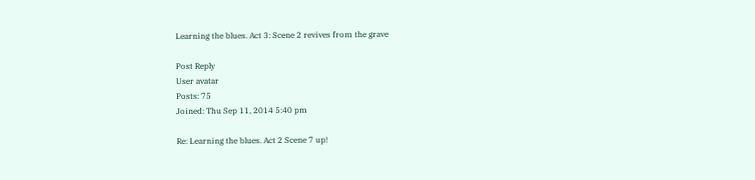Learning the blues. Act 3: Scene 2 revives from the grave

Post Reply
User avatar
Posts: 75
Joined: Thu Sep 11, 2014 5:40 pm

Re: Learning the blues. Act 2 Scene 7 up!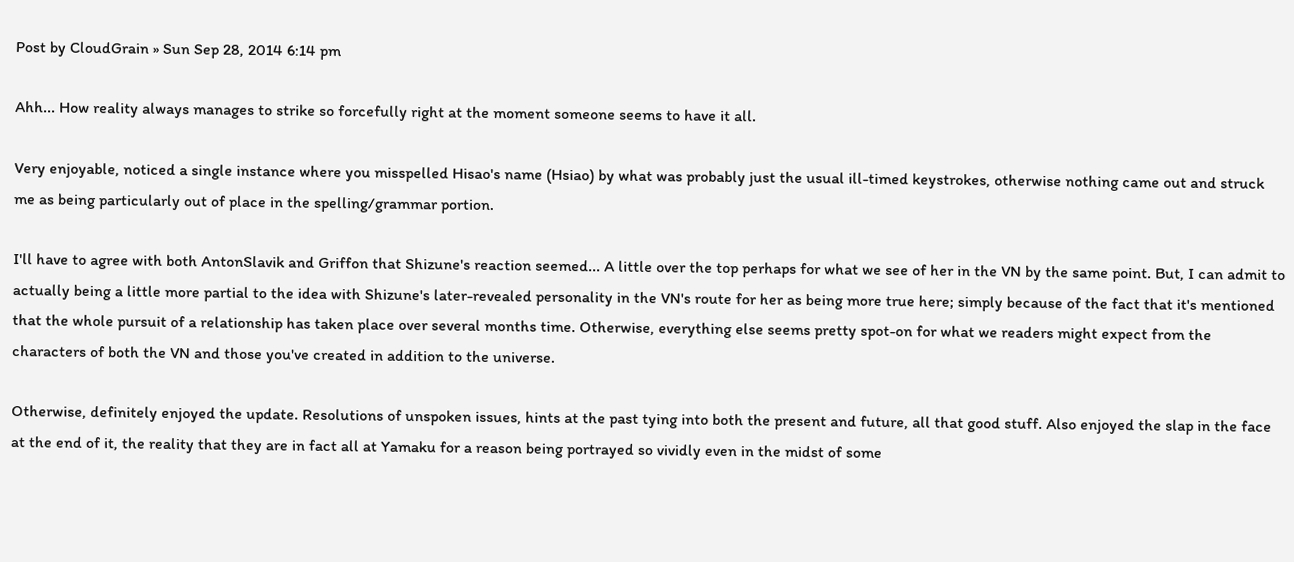Post by CloudGrain » Sun Sep 28, 2014 6:14 pm

Ahh... How reality always manages to strike so forcefully right at the moment someone seems to have it all.

Very enjoyable, noticed a single instance where you misspelled Hisao's name (Hsiao) by what was probably just the usual ill-timed keystrokes, otherwise nothing came out and struck me as being particularly out of place in the spelling/grammar portion.

I'll have to agree with both AntonSlavik and Griffon that Shizune's reaction seemed... A little over the top perhaps for what we see of her in the VN by the same point. But, I can admit to actually being a little more partial to the idea with Shizune's later-revealed personality in the VN's route for her as being more true here; simply because of the fact that it's mentioned that the whole pursuit of a relationship has taken place over several months time. Otherwise, everything else seems pretty spot-on for what we readers might expect from the characters of both the VN and those you've created in addition to the universe.

Otherwise, definitely enjoyed the update. Resolutions of unspoken issues, hints at the past tying into both the present and future, all that good stuff. Also enjoyed the slap in the face at the end of it, the reality that they are in fact all at Yamaku for a reason being portrayed so vividly even in the midst of some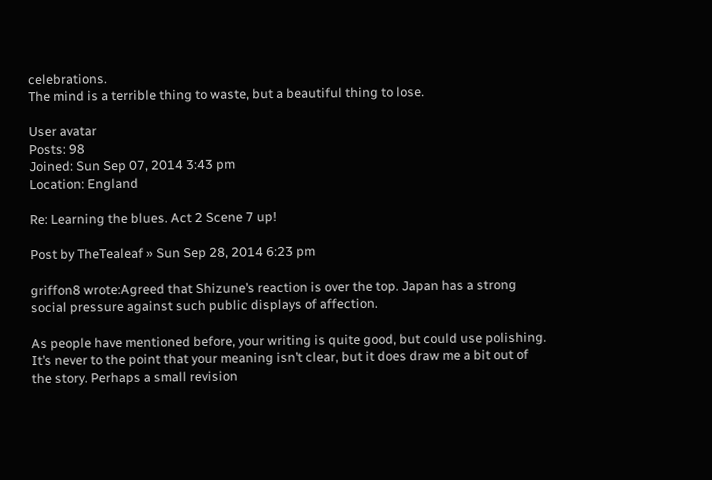celebrations.
The mind is a terrible thing to waste, but a beautiful thing to lose.

User avatar
Posts: 98
Joined: Sun Sep 07, 2014 3:43 pm
Location: England

Re: Learning the blues. Act 2 Scene 7 up!

Post by TheTealeaf » Sun Sep 28, 2014 6:23 pm

griffon8 wrote:Agreed that Shizune’s reaction is over the top. Japan has a strong social pressure against such public displays of affection.

As people have mentioned before, your writing is quite good, but could use polishing. It’s never to the point that your meaning isn’t clear, but it does draw me a bit out of the story. Perhaps a small revision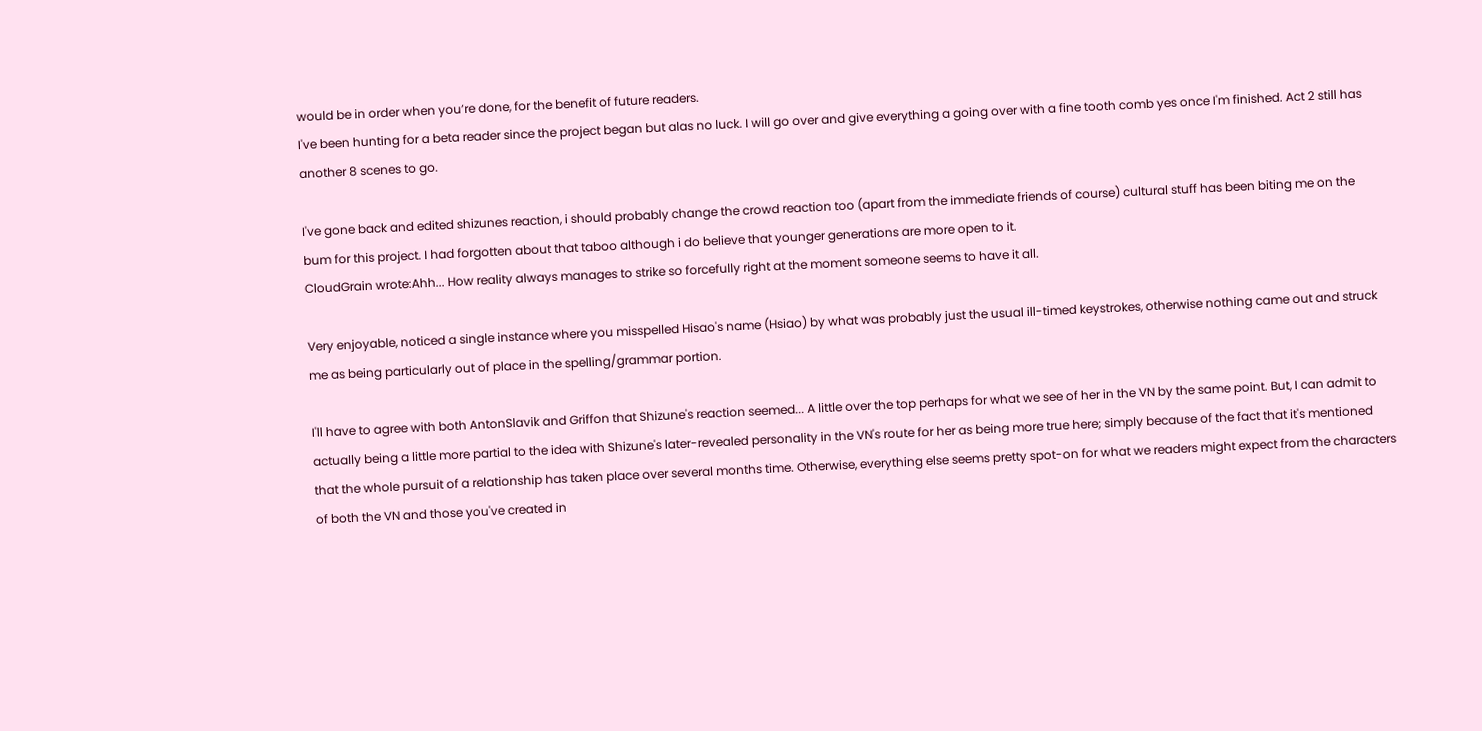would be in order when you’re done, for the benefit of future readers.
I've been hunting for a beta reader since the project began but alas no luck. I will go over and give everything a going over with a fine tooth comb yes once I'm finished. Act 2 still has another 8 scenes to go.

I've gone back and edited shizunes reaction, i should probably change the crowd reaction too (apart from the immediate friends of course) cultural stuff has been biting me on the bum for this project. I had forgotten about that taboo although i do believe that younger generations are more open to it.
CloudGrain wrote:Ahh... How reality always manages to strike so forcefully right at the moment someone seems to have it all.

Very enjoyable, noticed a single instance where you misspelled Hisao's name (Hsiao) by what was probably just the usual ill-timed keystrokes, otherwise nothing came out and struck me as being particularly out of place in the spelling/grammar portion.

I'll have to agree with both AntonSlavik and Griffon that Shizune's reaction seemed... A little over the top perhaps for what we see of her in the VN by the same point. But, I can admit to actually being a little more partial to the idea with Shizune's later-revealed personality in the VN's route for her as being more true here; simply because of the fact that it's mentioned that the whole pursuit of a relationship has taken place over several months time. Otherwise, everything else seems pretty spot-on for what we readers might expect from the characters of both the VN and those you've created in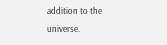addition to the universe.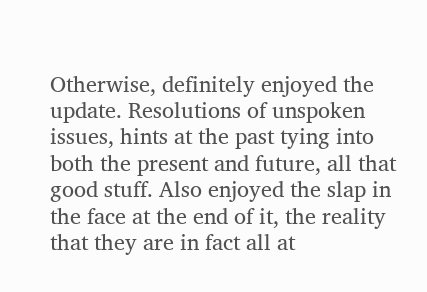Otherwise, definitely enjoyed the update. Resolutions of unspoken issues, hints at the past tying into both the present and future, all that good stuff. Also enjoyed the slap in the face at the end of it, the reality that they are in fact all at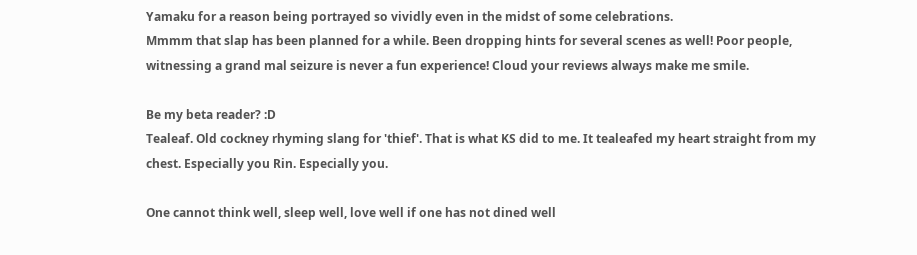Yamaku for a reason being portrayed so vividly even in the midst of some celebrations.
Mmmm that slap has been planned for a while. Been dropping hints for several scenes as well! Poor people, witnessing a grand mal seizure is never a fun experience! Cloud your reviews always make me smile.

Be my beta reader? :D
Tealeaf. Old cockney rhyming slang for 'thief'. That is what KS did to me. It tealeafed my heart straight from my chest. Especially you Rin. Especially you.

One cannot think well, sleep well, love well if one has not dined well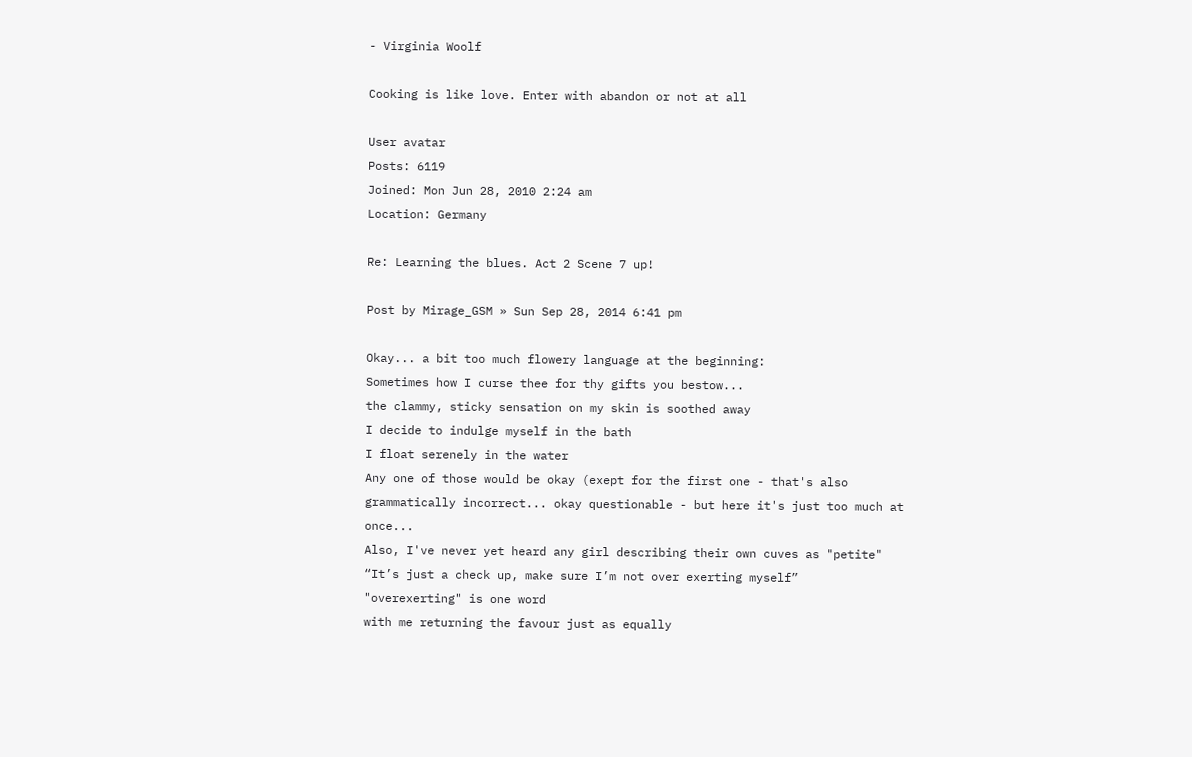- Virginia Woolf

Cooking is like love. Enter with abandon or not at all

User avatar
Posts: 6119
Joined: Mon Jun 28, 2010 2:24 am
Location: Germany

Re: Learning the blues. Act 2 Scene 7 up!

Post by Mirage_GSM » Sun Sep 28, 2014 6:41 pm

Okay... a bit too much flowery language at the beginning:
Sometimes how I curse thee for thy gifts you bestow...
the clammy, sticky sensation on my skin is soothed away
I decide to indulge myself in the bath
I float serenely in the water
Any one of those would be okay (exept for the first one - that's also grammatically incorrect... okay questionable - but here it's just too much at once...
Also, I've never yet heard any girl describing their own cuves as "petite"
“It’s just a check up, make sure I’m not over exerting myself”
"overexerting" is one word
with me returning the favour just as equally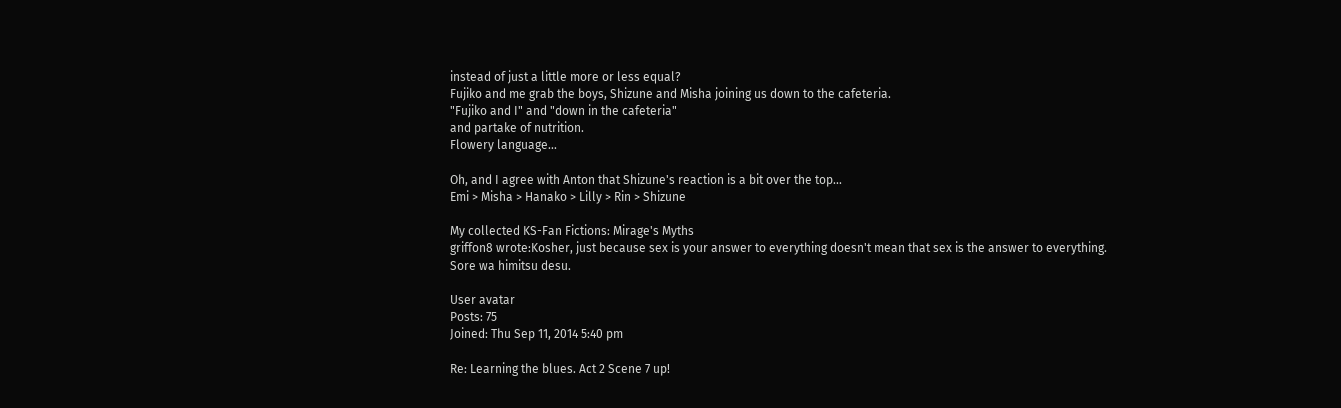instead of just a little more or less equal?
Fujiko and me grab the boys, Shizune and Misha joining us down to the cafeteria.
"Fujiko and I" and "down in the cafeteria"
and partake of nutrition.
Flowery language...

Oh, and I agree with Anton that Shizune's reaction is a bit over the top...
Emi > Misha > Hanako > Lilly > Rin > Shizune

My collected KS-Fan Fictions: Mirage's Myths
griffon8 wrote:Kosher, just because sex is your answer to everything doesn't mean that sex is the answer to everything.
Sore wa himitsu desu.

User avatar
Posts: 75
Joined: Thu Sep 11, 2014 5:40 pm

Re: Learning the blues. Act 2 Scene 7 up!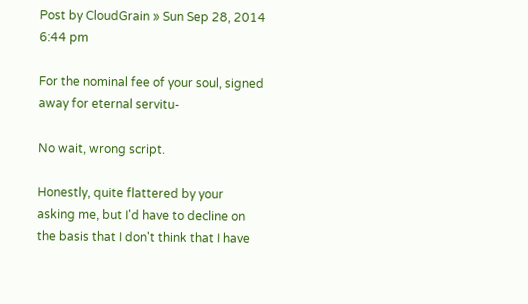Post by CloudGrain » Sun Sep 28, 2014 6:44 pm

For the nominal fee of your soul, signed away for eternal servitu-

No wait, wrong script.

Honestly, quite flattered by your asking me, but I'd have to decline on the basis that I don't think that I have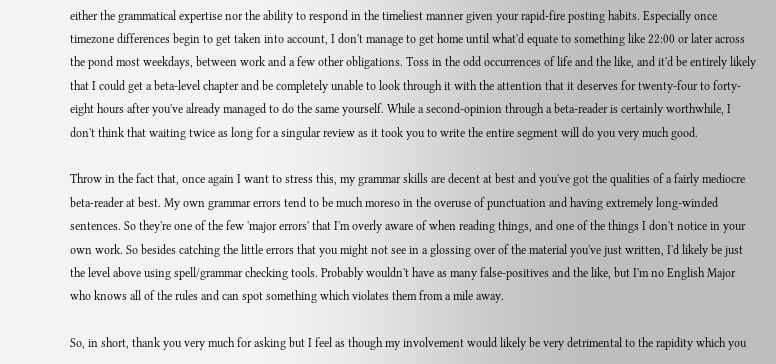either the grammatical expertise nor the ability to respond in the timeliest manner given your rapid-fire posting habits. Especially once timezone differences begin to get taken into account, I don't manage to get home until what'd equate to something like 22:00 or later across the pond most weekdays, between work and a few other obligations. Toss in the odd occurrences of life and the like, and it'd be entirely likely that I could get a beta-level chapter and be completely unable to look through it with the attention that it deserves for twenty-four to forty-eight hours after you've already managed to do the same yourself. While a second-opinion through a beta-reader is certainly worthwhile, I don't think that waiting twice as long for a singular review as it took you to write the entire segment will do you very much good.

Throw in the fact that, once again I want to stress this, my grammar skills are decent at best and you've got the qualities of a fairly mediocre beta-reader at best. My own grammar errors tend to be much moreso in the overuse of punctuation and having extremely long-winded sentences. So they're one of the few 'major errors' that I'm overly aware of when reading things, and one of the things I don't notice in your own work. So besides catching the little errors that you might not see in a glossing over of the material you've just written, I'd likely be just the level above using spell/grammar checking tools. Probably wouldn't have as many false-positives and the like, but I'm no English Major who knows all of the rules and can spot something which violates them from a mile away.

So, in short, thank you very much for asking but I feel as though my involvement would likely be very detrimental to the rapidity which you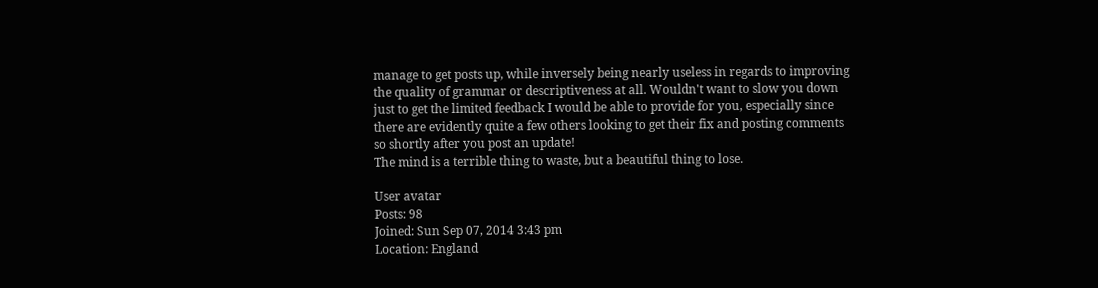manage to get posts up, while inversely being nearly useless in regards to improving the quality of grammar or descriptiveness at all. Wouldn't want to slow you down just to get the limited feedback I would be able to provide for you, especially since there are evidently quite a few others looking to get their fix and posting comments so shortly after you post an update!
The mind is a terrible thing to waste, but a beautiful thing to lose.

User avatar
Posts: 98
Joined: Sun Sep 07, 2014 3:43 pm
Location: England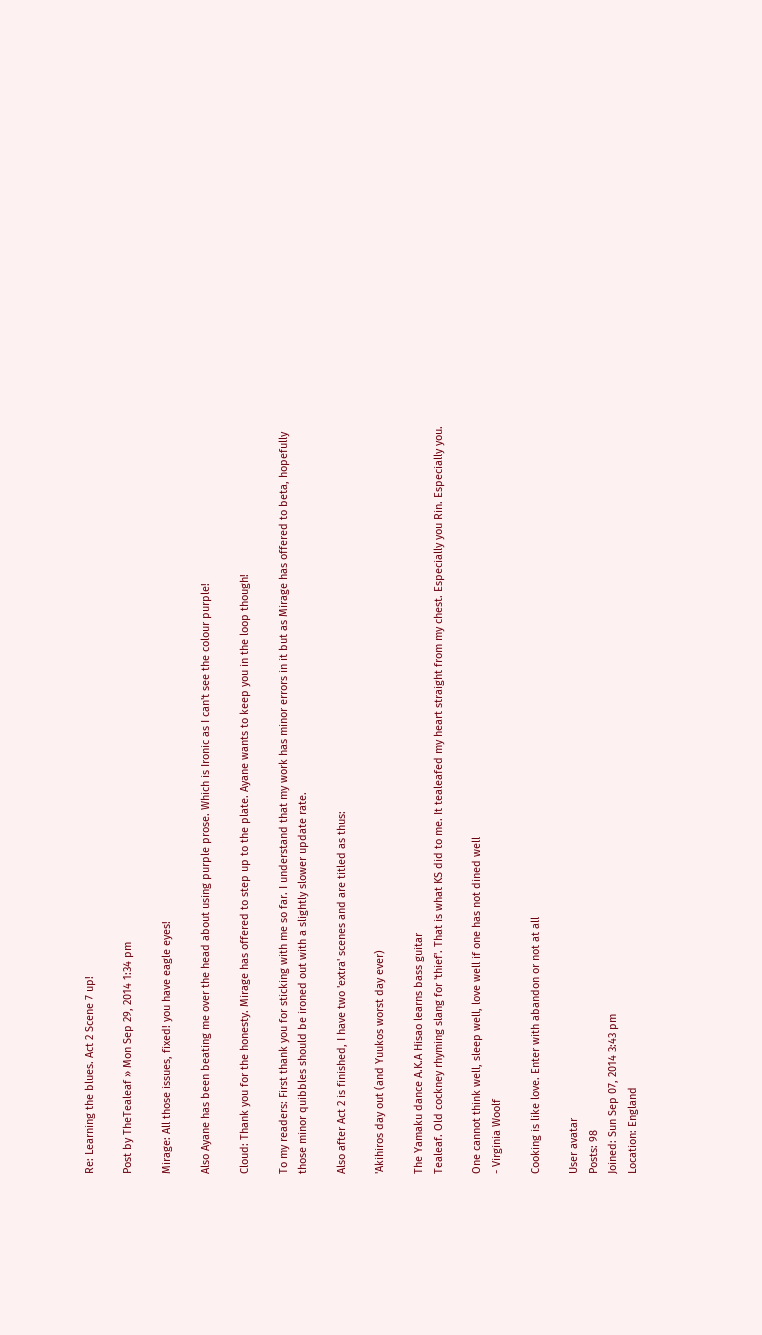Re: Learning the blues. Act 2 Scene 7 up!

Post by TheTealeaf » Mon Sep 29, 2014 1:34 pm

Mirage: All those issues, fixed! you have eagle eyes!

Also Ayane has been beating me over the head about using purple prose. Which is Ironic as I can't see the colour purple!

Cloud: Thank you for the honesty. Mirage has offered to step up to the plate. Ayane wants to keep you in the loop though!

To my readers: First thank you for sticking with me so far. I understand that my work has minor errors in it but as Mirage has offered to beta, hopefully those minor quibbles should be ironed out with a slightly slower update rate.

Also after Act 2 is finished, I have two 'extra' scenes and are titled as thus:

'Akihiros day out (and Yuukos worst day ever)

The Yamaku dance A.K.A Hisao learns bass guitar
Tealeaf. Old cockney rhyming slang for 'thief'. That is what KS did to me. It tealeafed my heart straight from my chest. Especially you Rin. Especially you.

One cannot think well, sleep well, love well if one has not dined well
- Virginia Woolf

Cooking is like love. Enter with abandon or not at all

User avatar
Posts: 98
Joined: Sun Sep 07, 2014 3:43 pm
Location: England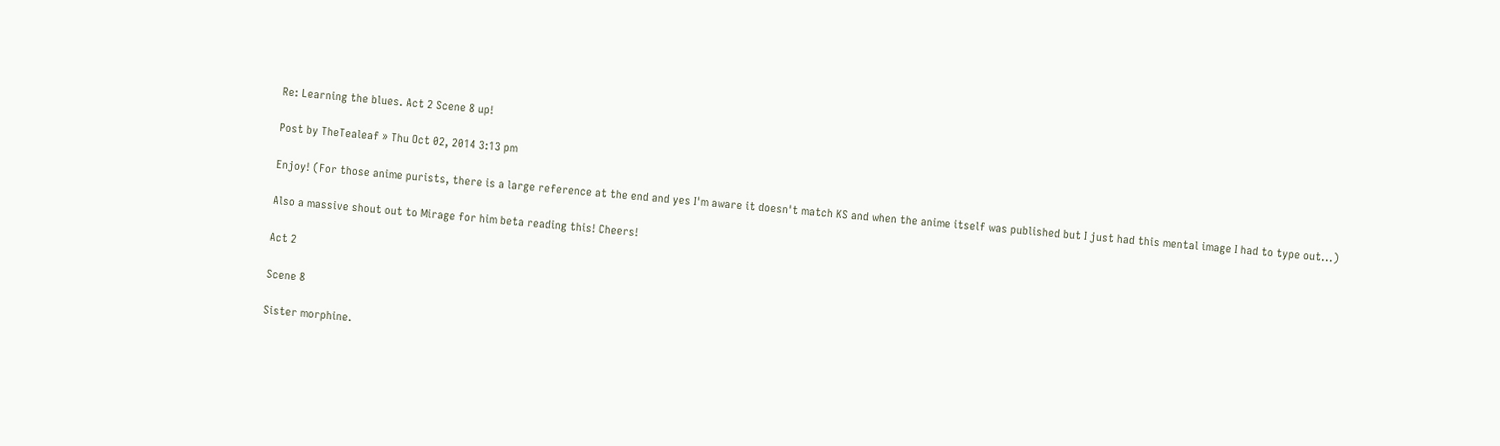Re: Learning the blues. Act 2 Scene 8 up!

Post by TheTealeaf » Thu Oct 02, 2014 3:13 pm

Enjoy! (For those anime purists, there is a large reference at the end and yes I'm aware it doesn't match KS and when the anime itself was published but I just had this mental image I had to type out...)

Also a massive shout out to Mirage for him beta reading this! Cheers!

Act 2

Scene 8

Sister morphine.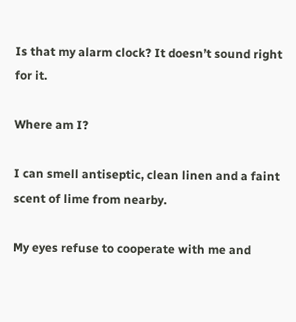Is that my alarm clock? It doesn’t sound right for it.

Where am I?

I can smell antiseptic, clean linen and a faint scent of lime from nearby.

My eyes refuse to cooperate with me and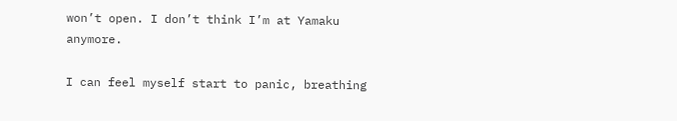won’t open. I don’t think I’m at Yamaku anymore.

I can feel myself start to panic, breathing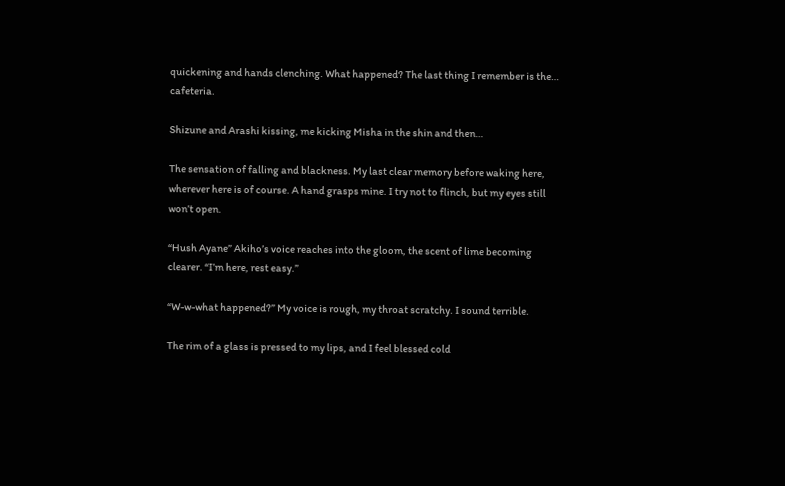quickening and hands clenching. What happened? The last thing I remember is the… cafeteria.

Shizune and Arashi kissing, me kicking Misha in the shin and then…

The sensation of falling and blackness. My last clear memory before waking here, wherever here is of course. A hand grasps mine. I try not to flinch, but my eyes still won’t open.

“Hush Ayane” Akiho’s voice reaches into the gloom, the scent of lime becoming clearer. “I’m here, rest easy.”

“W-w-what happened?” My voice is rough, my throat scratchy. I sound terrible.

The rim of a glass is pressed to my lips, and I feel blessed cold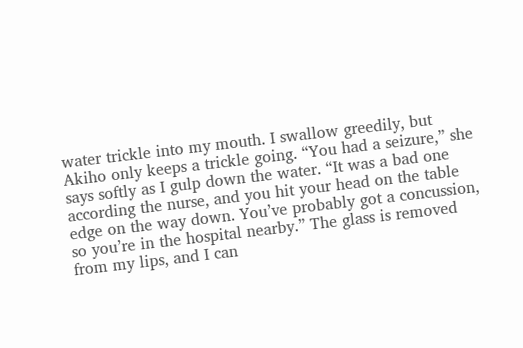water trickle into my mouth. I swallow greedily, but Akiho only keeps a trickle going. “You had a seizure,” she says softly as I gulp down the water. “It was a bad one according the nurse, and you hit your head on the table edge on the way down. You’ve probably got a concussion, so you’re in the hospital nearby.” The glass is removed from my lips, and I can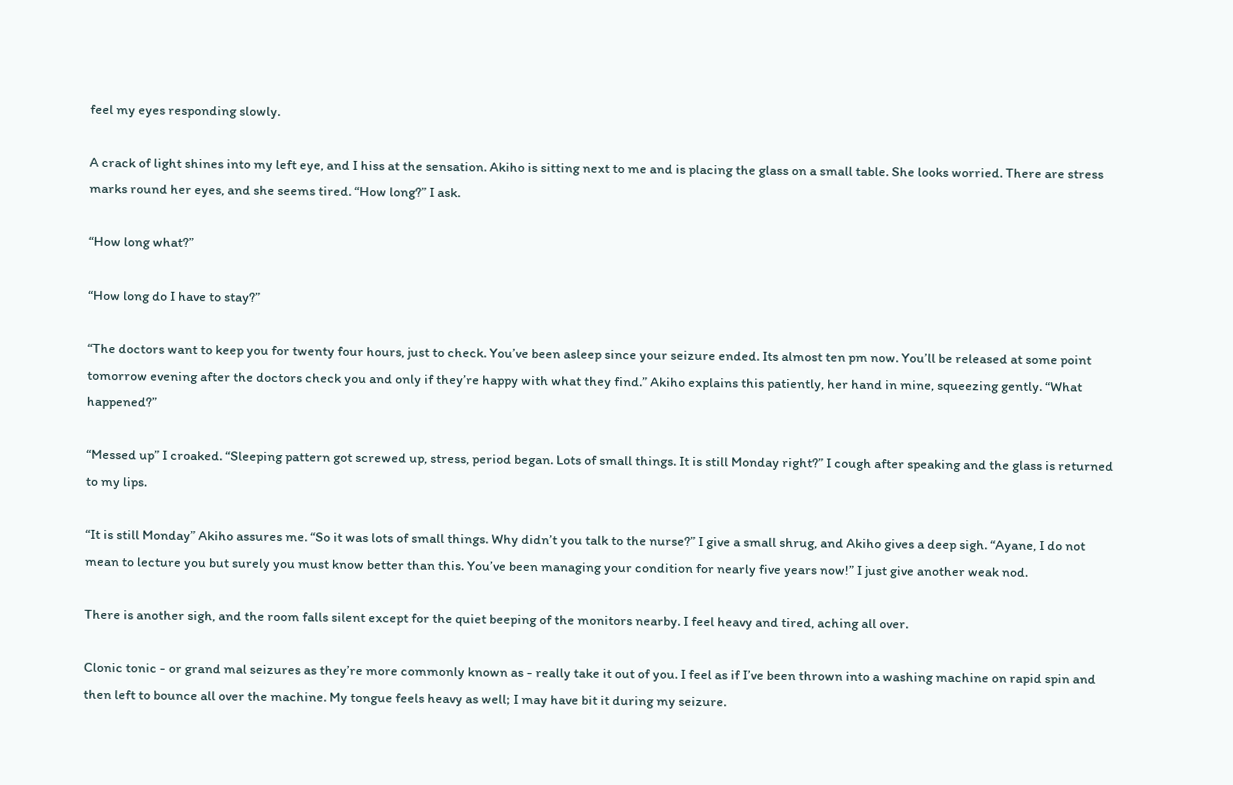feel my eyes responding slowly.

A crack of light shines into my left eye, and I hiss at the sensation. Akiho is sitting next to me and is placing the glass on a small table. She looks worried. There are stress marks round her eyes, and she seems tired. “How long?” I ask.

“How long what?”

“How long do I have to stay?”

“The doctors want to keep you for twenty four hours, just to check. You’ve been asleep since your seizure ended. Its almost ten pm now. You’ll be released at some point tomorrow evening after the doctors check you and only if they’re happy with what they find.” Akiho explains this patiently, her hand in mine, squeezing gently. “What happened?”

“Messed up” I croaked. “Sleeping pattern got screwed up, stress, period began. Lots of small things. It is still Monday right?” I cough after speaking and the glass is returned to my lips.

“It is still Monday” Akiho assures me. “So it was lots of small things. Why didn’t you talk to the nurse?” I give a small shrug, and Akiho gives a deep sigh. “Ayane, I do not mean to lecture you but surely you must know better than this. You’ve been managing your condition for nearly five years now!” I just give another weak nod.

There is another sigh, and the room falls silent except for the quiet beeping of the monitors nearby. I feel heavy and tired, aching all over.

Clonic tonic - or grand mal seizures as they’re more commonly known as - really take it out of you. I feel as if I’ve been thrown into a washing machine on rapid spin and then left to bounce all over the machine. My tongue feels heavy as well; I may have bit it during my seizure.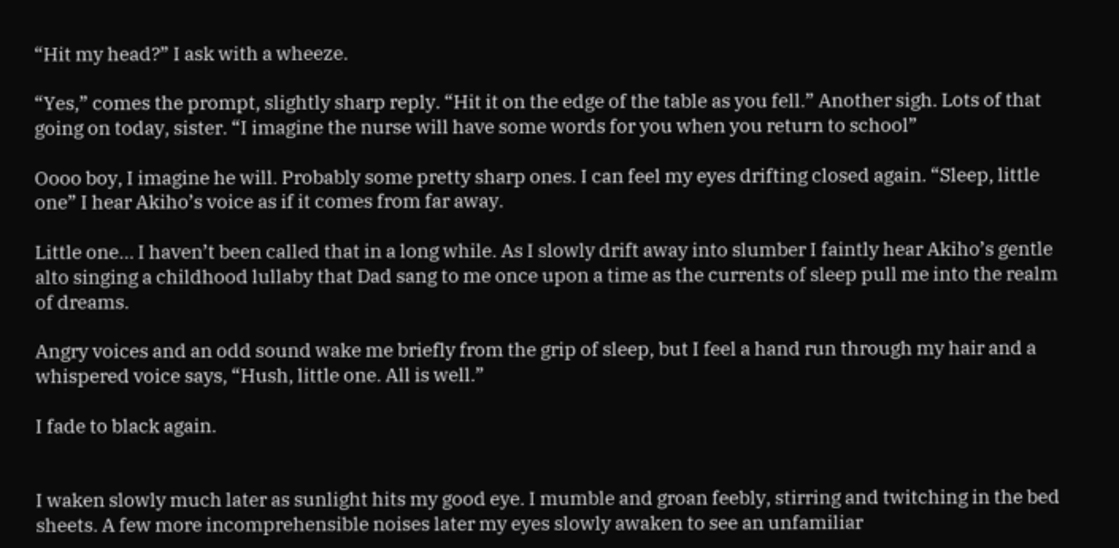“Hit my head?” I ask with a wheeze.

“Yes,” comes the prompt, slightly sharp reply. “Hit it on the edge of the table as you fell.” Another sigh. Lots of that going on today, sister. “I imagine the nurse will have some words for you when you return to school”

Oooo boy, I imagine he will. Probably some pretty sharp ones. I can feel my eyes drifting closed again. “Sleep, little one” I hear Akiho’s voice as if it comes from far away.

Little one… I haven’t been called that in a long while. As I slowly drift away into slumber I faintly hear Akiho’s gentle alto singing a childhood lullaby that Dad sang to me once upon a time as the currents of sleep pull me into the realm of dreams.

Angry voices and an odd sound wake me briefly from the grip of sleep, but I feel a hand run through my hair and a whispered voice says, “Hush, little one. All is well.”

I fade to black again.


I waken slowly much later as sunlight hits my good eye. I mumble and groan feebly, stirring and twitching in the bed sheets. A few more incomprehensible noises later my eyes slowly awaken to see an unfamiliar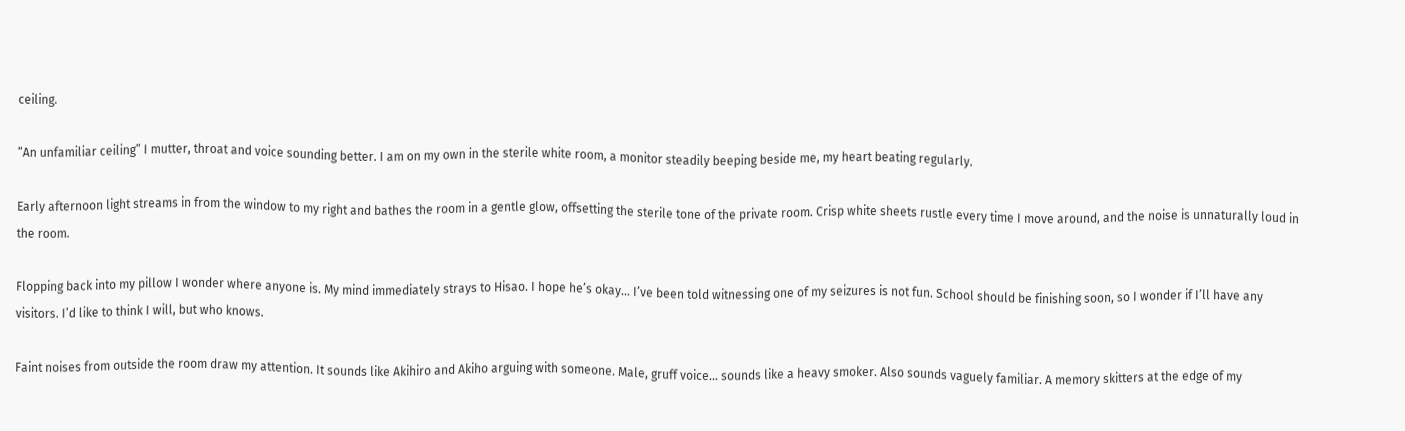ceiling.

“An unfamiliar ceiling” I mutter, throat and voice sounding better. I am on my own in the sterile white room, a monitor steadily beeping beside me, my heart beating regularly.

Early afternoon light streams in from the window to my right and bathes the room in a gentle glow, offsetting the sterile tone of the private room. Crisp white sheets rustle every time I move around, and the noise is unnaturally loud in the room.

Flopping back into my pillow I wonder where anyone is. My mind immediately strays to Hisao. I hope he’s okay... I’ve been told witnessing one of my seizures is not fun. School should be finishing soon, so I wonder if I’ll have any visitors. I’d like to think I will, but who knows.

Faint noises from outside the room draw my attention. It sounds like Akihiro and Akiho arguing with someone. Male, gruff voice... sounds like a heavy smoker. Also sounds vaguely familiar. A memory skitters at the edge of my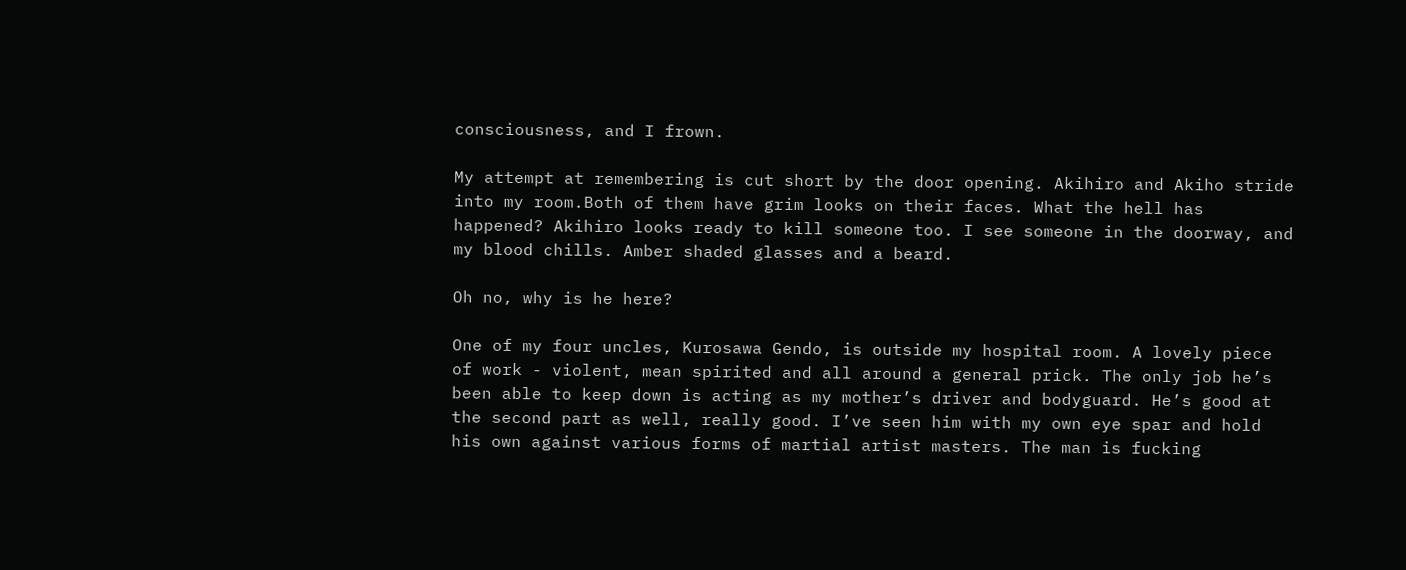consciousness, and I frown.

My attempt at remembering is cut short by the door opening. Akihiro and Akiho stride into my room.Both of them have grim looks on their faces. What the hell has happened? Akihiro looks ready to kill someone too. I see someone in the doorway, and my blood chills. Amber shaded glasses and a beard.

Oh no, why is he here?

One of my four uncles, Kurosawa Gendo, is outside my hospital room. A lovely piece of work - violent, mean spirited and all around a general prick. The only job he’s been able to keep down is acting as my mother’s driver and bodyguard. He’s good at the second part as well, really good. I’ve seen him with my own eye spar and hold his own against various forms of martial artist masters. The man is fucking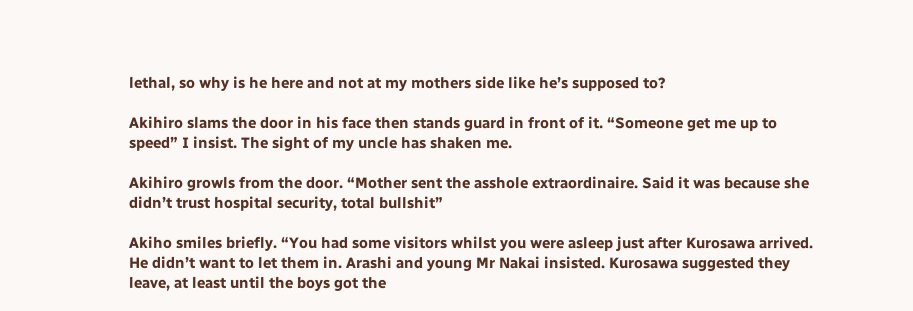lethal, so why is he here and not at my mothers side like he’s supposed to?

Akihiro slams the door in his face then stands guard in front of it. “Someone get me up to speed” I insist. The sight of my uncle has shaken me.

Akihiro growls from the door. “Mother sent the asshole extraordinaire. Said it was because she didn’t trust hospital security, total bullshit”

Akiho smiles briefly. “You had some visitors whilst you were asleep just after Kurosawa arrived. He didn’t want to let them in. Arashi and young Mr Nakai insisted. Kurosawa suggested they leave, at least until the boys got the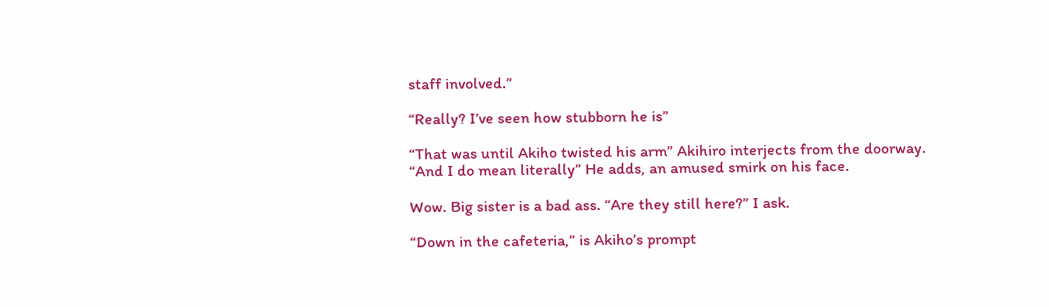staff involved.”

“Really? I’ve seen how stubborn he is”

“That was until Akiho twisted his arm” Akihiro interjects from the doorway. “And I do mean literally” He adds, an amused smirk on his face.

Wow. Big sister is a bad ass. “Are they still here?” I ask.

“Down in the cafeteria,” is Akiho’s prompt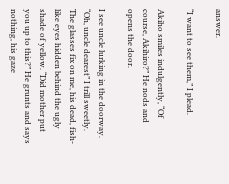answer.

“I want to see them,” I plead.

Akiho smiles indulgently, “Of course, Akihiro?” He nods and opens the door.

I see uncle lurking in the doorway. “Oh, uncle dearest” I trill sweetly. The glasses fix on me, his dead, fish-like eyes hidden behind the ugly shade of yellow. “Did mother put you up to this?” He grunts and says nothing, his gaze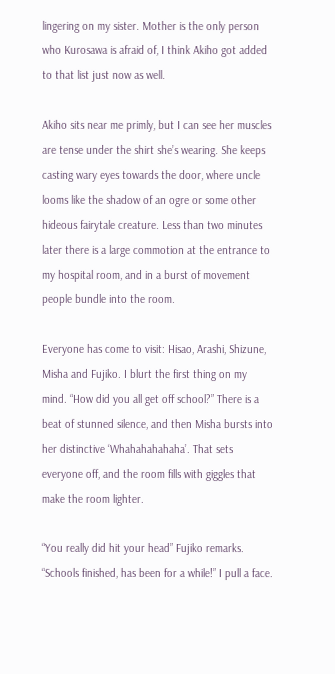lingering on my sister. Mother is the only person who Kurosawa is afraid of, I think Akiho got added to that list just now as well.

Akiho sits near me primly, but I can see her muscles are tense under the shirt she’s wearing. She keeps casting wary eyes towards the door, where uncle looms like the shadow of an ogre or some other hideous fairytale creature. Less than two minutes later there is a large commotion at the entrance to my hospital room, and in a burst of movement people bundle into the room.

Everyone has come to visit: Hisao, Arashi, Shizune, Misha and Fujiko. I blurt the first thing on my mind. “How did you all get off school?” There is a beat of stunned silence, and then Misha bursts into her distinctive ‘Whahahahahaha’. That sets everyone off, and the room fills with giggles that make the room lighter.

“You really did hit your head” Fujiko remarks. “Schools finished, has been for a while!” I pull a face.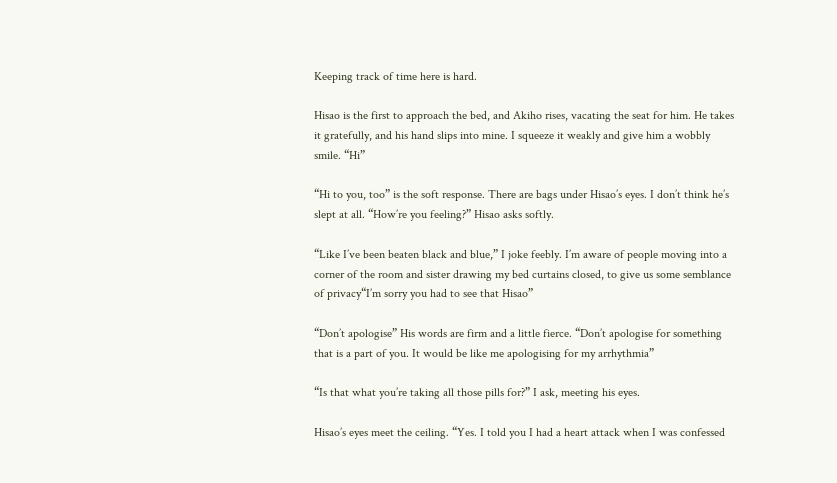Keeping track of time here is hard.

Hisao is the first to approach the bed, and Akiho rises, vacating the seat for him. He takes it gratefully, and his hand slips into mine. I squeeze it weakly and give him a wobbly smile. “Hi”

“Hi to you, too” is the soft response. There are bags under Hisao’s eyes. I don’t think he’s slept at all. “How’re you feeling?” Hisao asks softly.

“Like I’ve been beaten black and blue,” I joke feebly. I’m aware of people moving into a corner of the room and sister drawing my bed curtains closed, to give us some semblance of privacy“I’m sorry you had to see that Hisao”

“Don’t apologise” His words are firm and a little fierce. “Don’t apologise for something that is a part of you. It would be like me apologising for my arrhythmia”

“Is that what you’re taking all those pills for?” I ask, meeting his eyes.

Hisao’s eyes meet the ceiling. “Yes. I told you I had a heart attack when I was confessed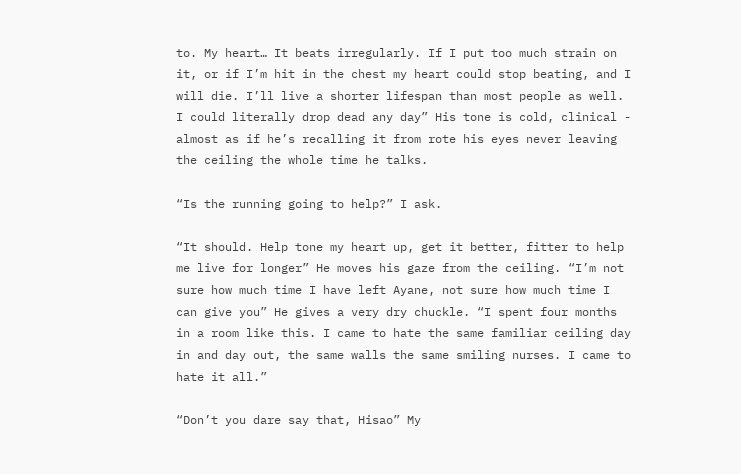to. My heart… It beats irregularly. If I put too much strain on it, or if I’m hit in the chest my heart could stop beating, and I will die. I’ll live a shorter lifespan than most people as well. I could literally drop dead any day” His tone is cold, clinical - almost as if he’s recalling it from rote his eyes never leaving the ceiling the whole time he talks.

“Is the running going to help?” I ask.

“It should. Help tone my heart up, get it better, fitter to help me live for longer” He moves his gaze from the ceiling. “I’m not sure how much time I have left Ayane, not sure how much time I can give you” He gives a very dry chuckle. “I spent four months in a room like this. I came to hate the same familiar ceiling day in and day out, the same walls the same smiling nurses. I came to hate it all.”

“Don’t you dare say that, Hisao” My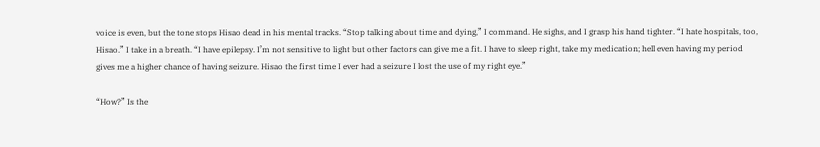voice is even, but the tone stops Hisao dead in his mental tracks. “Stop talking about time and dying,” I command. He sighs, and I grasp his hand tighter. “I hate hospitals, too, Hisao.” I take in a breath. “I have epilepsy. I’m not sensitive to light but other factors can give me a fit. I have to sleep right, take my medication; hell even having my period gives me a higher chance of having seizure. Hisao the first time I ever had a seizure I lost the use of my right eye.”

“How?” Is the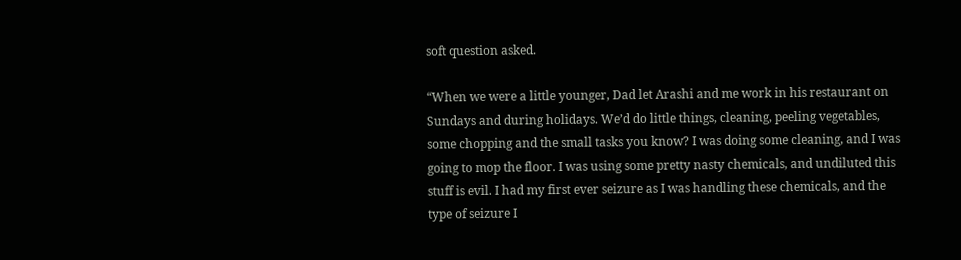soft question asked.

“When we were a little younger, Dad let Arashi and me work in his restaurant on Sundays and during holidays. We’d do little things, cleaning, peeling vegetables, some chopping and the small tasks you know? I was doing some cleaning, and I was going to mop the floor. I was using some pretty nasty chemicals, and undiluted this stuff is evil. I had my first ever seizure as I was handling these chemicals, and the type of seizure I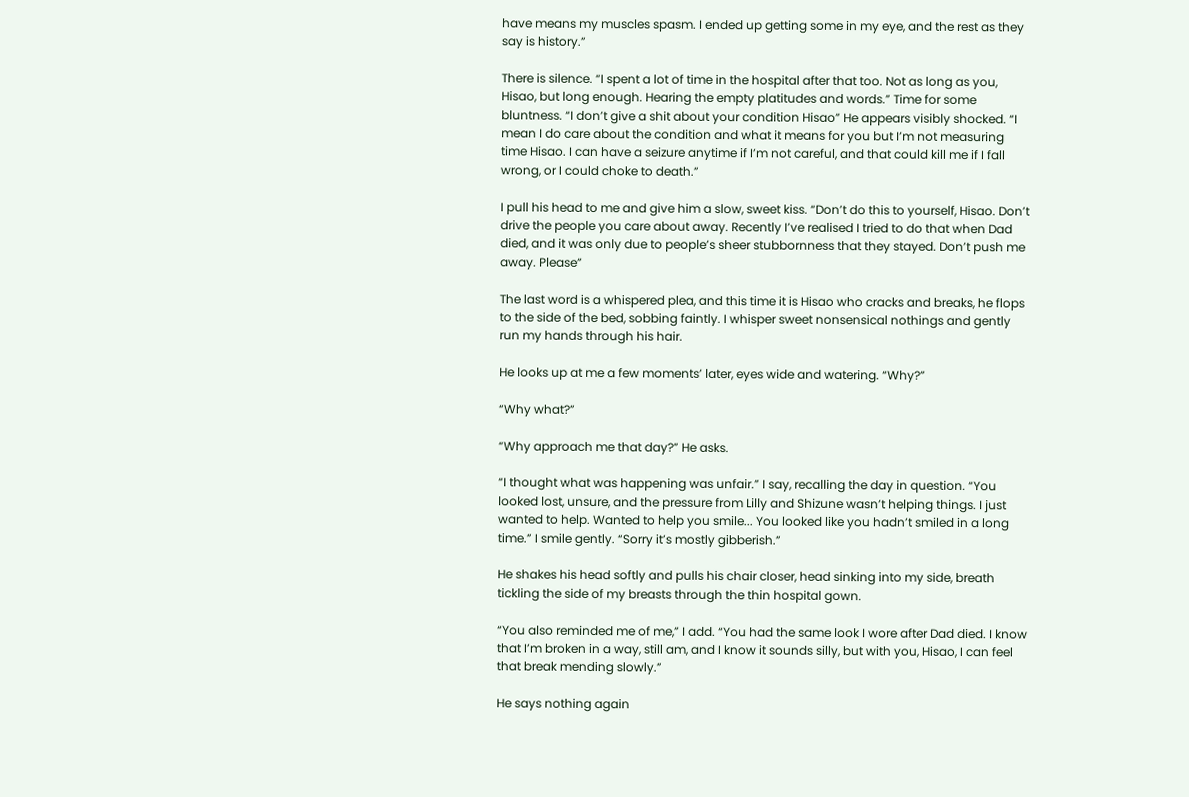have means my muscles spasm. I ended up getting some in my eye, and the rest as they say is history.”

There is silence. “I spent a lot of time in the hospital after that too. Not as long as you, Hisao, but long enough. Hearing the empty platitudes and words.” Time for some bluntness. “I don’t give a shit about your condition Hisao” He appears visibly shocked. “I mean I do care about the condition and what it means for you but I’m not measuring time Hisao. I can have a seizure anytime if I’m not careful, and that could kill me if I fall wrong, or I could choke to death.”

I pull his head to me and give him a slow, sweet kiss. “Don’t do this to yourself, Hisao. Don’t drive the people you care about away. Recently I’ve realised I tried to do that when Dad died, and it was only due to people’s sheer stubbornness that they stayed. Don’t push me away. Please”

The last word is a whispered plea, and this time it is Hisao who cracks and breaks, he flops to the side of the bed, sobbing faintly. I whisper sweet nonsensical nothings and gently run my hands through his hair.

He looks up at me a few moments’ later, eyes wide and watering. “Why?”

“Why what?”

“Why approach me that day?” He asks.

“I thought what was happening was unfair.” I say, recalling the day in question. “You looked lost, unsure, and the pressure from Lilly and Shizune wasn’t helping things. I just wanted to help. Wanted to help you smile... You looked like you hadn’t smiled in a long time.” I smile gently. “Sorry it’s mostly gibberish.”

He shakes his head softly and pulls his chair closer, head sinking into my side, breath tickling the side of my breasts through the thin hospital gown.

“You also reminded me of me,” I add. “You had the same look I wore after Dad died. I know that I’m broken in a way, still am, and I know it sounds silly, but with you, Hisao, I can feel that break mending slowly.”

He says nothing again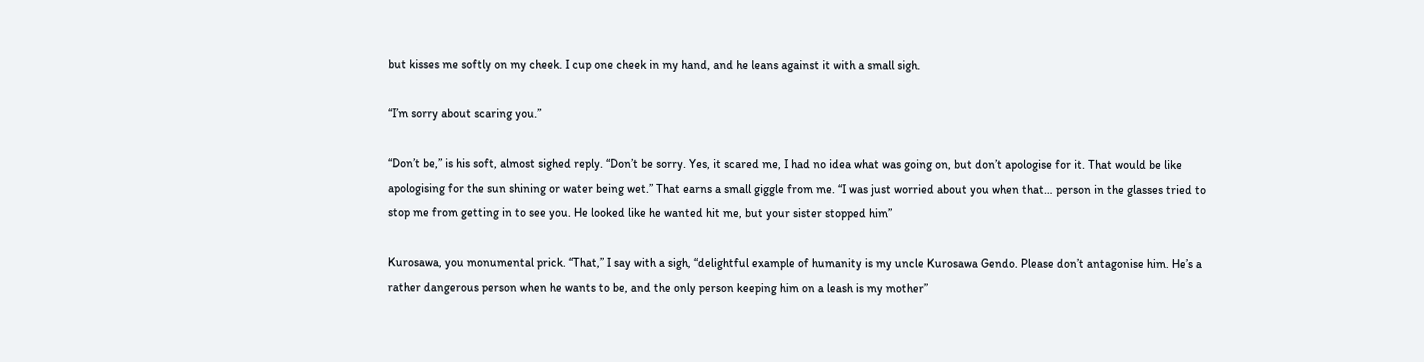but kisses me softly on my cheek. I cup one cheek in my hand, and he leans against it with a small sigh.

“I’m sorry about scaring you.”

“Don’t be,” is his soft, almost sighed reply. “Don’t be sorry. Yes, it scared me, I had no idea what was going on, but don’t apologise for it. That would be like apologising for the sun shining or water being wet.” That earns a small giggle from me. “I was just worried about you when that… person in the glasses tried to stop me from getting in to see you. He looked like he wanted hit me, but your sister stopped him”

Kurosawa, you monumental prick. “That,” I say with a sigh, “delightful example of humanity is my uncle Kurosawa Gendo. Please don’t antagonise him. He’s a rather dangerous person when he wants to be, and the only person keeping him on a leash is my mother”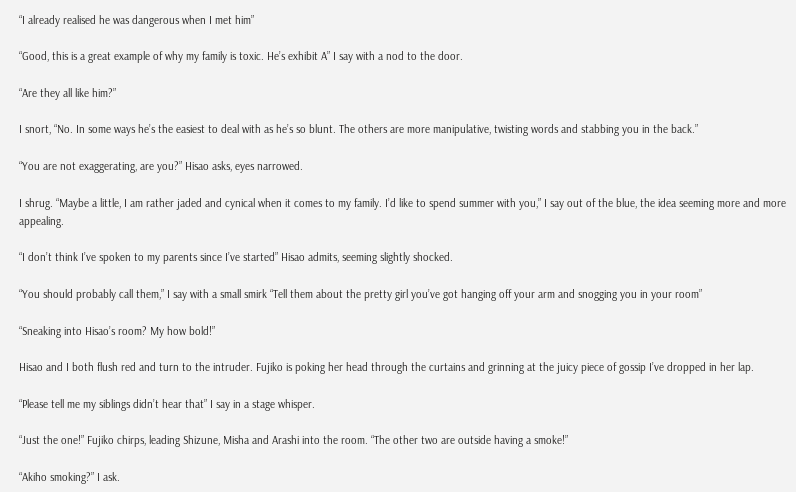“I already realised he was dangerous when I met him”

“Good, this is a great example of why my family is toxic. He’s exhibit A” I say with a nod to the door.

“Are they all like him?”

I snort, “No. In some ways he’s the easiest to deal with as he’s so blunt. The others are more manipulative, twisting words and stabbing you in the back.”

“You are not exaggerating, are you?” Hisao asks, eyes narrowed.

I shrug. “Maybe a little, I am rather jaded and cynical when it comes to my family. I’d like to spend summer with you,” I say out of the blue, the idea seeming more and more appealing.

“I don’t think I’ve spoken to my parents since I’ve started” Hisao admits, seeming slightly shocked.

“You should probably call them,” I say with a small smirk “Tell them about the pretty girl you’ve got hanging off your arm and snogging you in your room”

“Sneaking into Hisao’s room? My how bold!”

Hisao and I both flush red and turn to the intruder. Fujiko is poking her head through the curtains and grinning at the juicy piece of gossip I’ve dropped in her lap.

“Please tell me my siblings didn’t hear that” I say in a stage whisper.

“Just the one!” Fujiko chirps, leading Shizune, Misha and Arashi into the room. “The other two are outside having a smoke!”

“Akiho smoking?” I ask.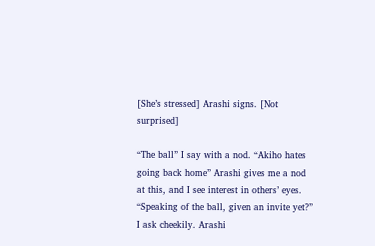[She’s stressed] Arashi signs. [Not surprised]

“The ball” I say with a nod. “Akiho hates going back home” Arashi gives me a nod at this, and I see interest in others’ eyes. “Speaking of the ball, given an invite yet?” I ask cheekily. Arashi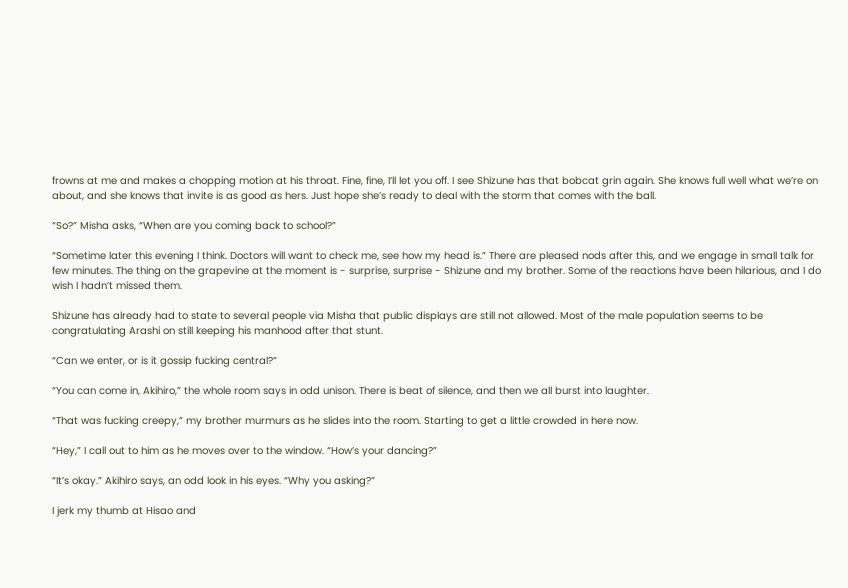frowns at me and makes a chopping motion at his throat. Fine, fine, I’ll let you off. I see Shizune has that bobcat grin again. She knows full well what we’re on about, and she knows that invite is as good as hers. Just hope she’s ready to deal with the storm that comes with the ball.

“So?” Misha asks, “When are you coming back to school?”

“Sometime later this evening I think. Doctors will want to check me, see how my head is.” There are pleased nods after this, and we engage in small talk for few minutes. The thing on the grapevine at the moment is - surprise, surprise - Shizune and my brother. Some of the reactions have been hilarious, and I do wish I hadn’t missed them.

Shizune has already had to state to several people via Misha that public displays are still not allowed. Most of the male population seems to be congratulating Arashi on still keeping his manhood after that stunt.

“Can we enter, or is it gossip fucking central?”

“You can come in, Akihiro,” the whole room says in odd unison. There is beat of silence, and then we all burst into laughter.

“That was fucking creepy,” my brother murmurs as he slides into the room. Starting to get a little crowded in here now.

“Hey,” I call out to him as he moves over to the window. “How’s your dancing?”

“It’s okay.” Akihiro says, an odd look in his eyes. “Why you asking?”

I jerk my thumb at Hisao and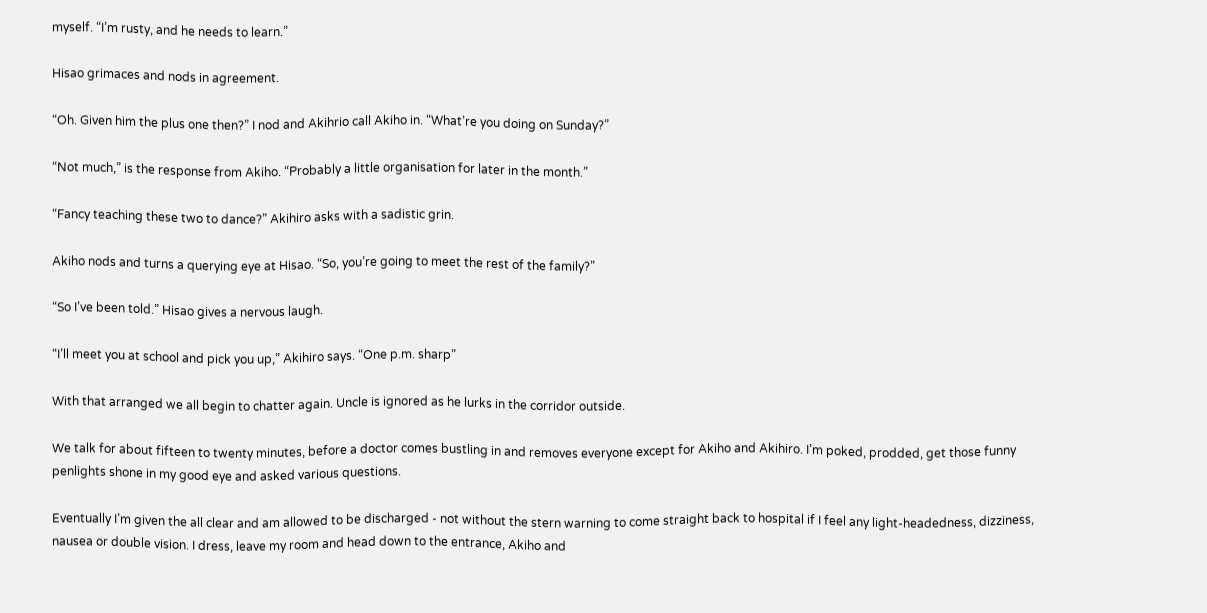myself. “I’m rusty, and he needs to learn.”

Hisao grimaces and nods in agreement.

“Oh. Given him the plus one then?” I nod and Akihrio call Akiho in. “What’re you doing on Sunday?”

“Not much,” is the response from Akiho. “Probably a little organisation for later in the month.”

“Fancy teaching these two to dance?” Akihiro asks with a sadistic grin.

Akiho nods and turns a querying eye at Hisao. “So, you’re going to meet the rest of the family?”

“So I’ve been told.” Hisao gives a nervous laugh.

“I’ll meet you at school and pick you up,” Akihiro says. “One p.m. sharp”

With that arranged we all begin to chatter again. Uncle is ignored as he lurks in the corridor outside.

We talk for about fifteen to twenty minutes, before a doctor comes bustling in and removes everyone except for Akiho and Akihiro. I’m poked, prodded, get those funny penlights shone in my good eye and asked various questions.

Eventually I’m given the all clear and am allowed to be discharged - not without the stern warning to come straight back to hospital if I feel any light-headedness, dizziness, nausea or double vision. I dress, leave my room and head down to the entrance, Akiho and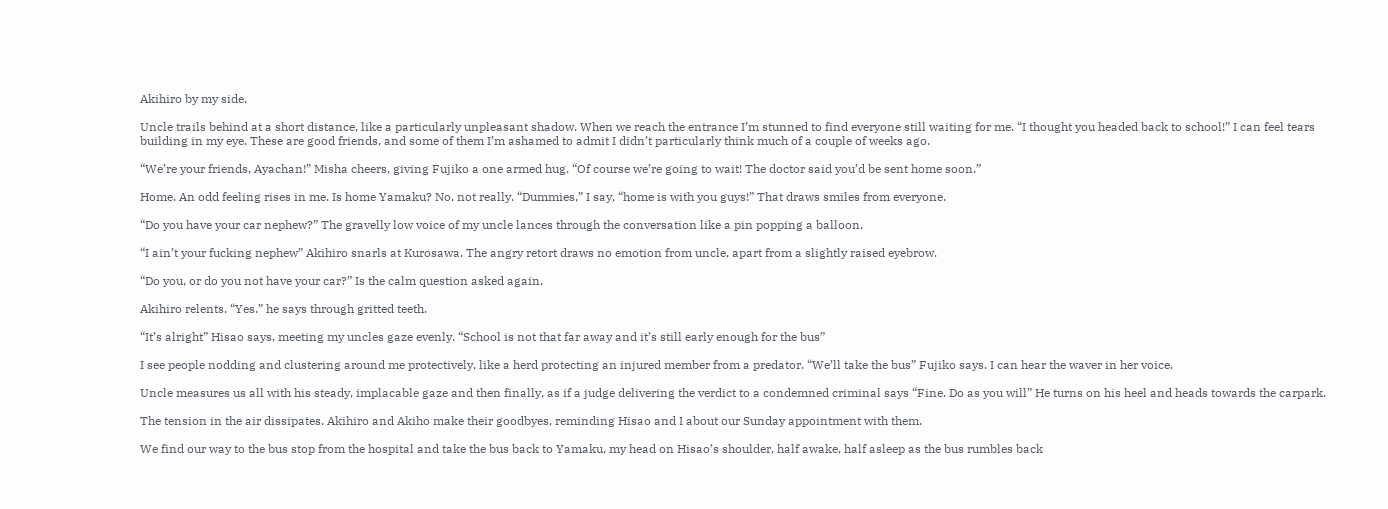Akihiro by my side.

Uncle trails behind at a short distance, like a particularly unpleasant shadow. When we reach the entrance I’m stunned to find everyone still waiting for me. “I thought you headed back to school!” I can feel tears building in my eye. These are good friends, and some of them I’m ashamed to admit I didn’t particularly think much of a couple of weeks ago.

“We’re your friends, Ayachan!” Misha cheers, giving Fujiko a one armed hug. “Of course we’re going to wait! The doctor said you’d be sent home soon.”

Home. An odd feeling rises in me. Is home Yamaku? No, not really. “Dummies,” I say, “home is with you guys!” That draws smiles from everyone.

“Do you have your car nephew?” The gravelly low voice of my uncle lances through the conversation like a pin popping a balloon.

“I ain’t your fucking nephew” Akihiro snarls at Kurosawa. The angry retort draws no emotion from uncle, apart from a slightly raised eyebrow.

“Do you, or do you not have your car?” Is the calm question asked again.

Akihiro relents. “Yes.” he says through gritted teeth.

“It’s alright” Hisao says, meeting my uncles gaze evenly. “School is not that far away and it’s still early enough for the bus”

I see people nodding and clustering around me protectively, like a herd protecting an injured member from a predator. “We’ll take the bus” Fujiko says. I can hear the waver in her voice.

Uncle measures us all with his steady, implacable gaze and then finally, as if a judge delivering the verdict to a condemned criminal says “Fine. Do as you will” He turns on his heel and heads towards the carpark.

The tension in the air dissipates. Akihiro and Akiho make their goodbyes, reminding Hisao and I about our Sunday appointment with them.

We find our way to the bus stop from the hospital and take the bus back to Yamaku, my head on Hisao’s shoulder, half awake, half asleep as the bus rumbles back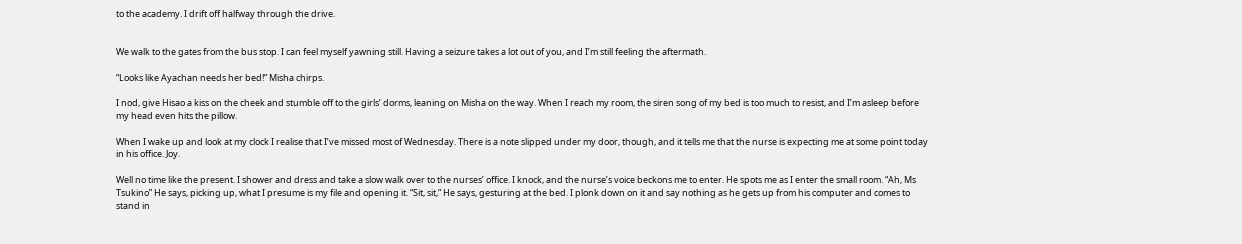to the academy. I drift off halfway through the drive.


We walk to the gates from the bus stop. I can feel myself yawning still. Having a seizure takes a lot out of you, and I’m still feeling the aftermath.

“Looks like Ayachan needs her bed!” Misha chirps.

I nod, give Hisao a kiss on the cheek and stumble off to the girls’ dorms, leaning on Misha on the way. When I reach my room, the siren song of my bed is too much to resist, and I’m asleep before my head even hits the pillow.

When I wake up and look at my clock I realise that I’ve missed most of Wednesday. There is a note slipped under my door, though, and it tells me that the nurse is expecting me at some point today in his office. Joy.

Well no time like the present. I shower and dress and take a slow walk over to the nurses’ office. I knock, and the nurse’s voice beckons me to enter. He spots me as I enter the small room. “Ah, Ms Tsukino” He says, picking up, what I presume is my file and opening it. “Sit, sit,” He says, gesturing at the bed. I plonk down on it and say nothing as he gets up from his computer and comes to stand in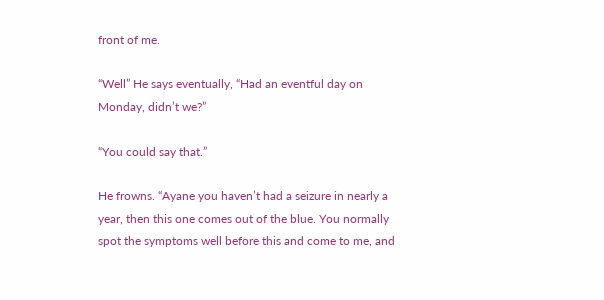front of me.

“Well” He says eventually, “Had an eventful day on Monday, didn’t we?”

“You could say that.”

He frowns. “Ayane you haven’t had a seizure in nearly a year, then this one comes out of the blue. You normally spot the symptoms well before this and come to me, and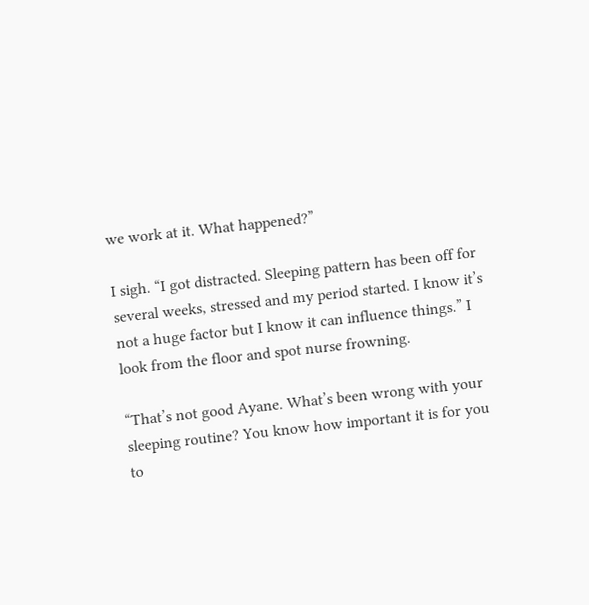we work at it. What happened?”

I sigh. “I got distracted. Sleeping pattern has been off for several weeks, stressed and my period started. I know it’s not a huge factor but I know it can influence things.” I look from the floor and spot nurse frowning.

“That’s not good Ayane. What’s been wrong with your sleeping routine? You know how important it is for you to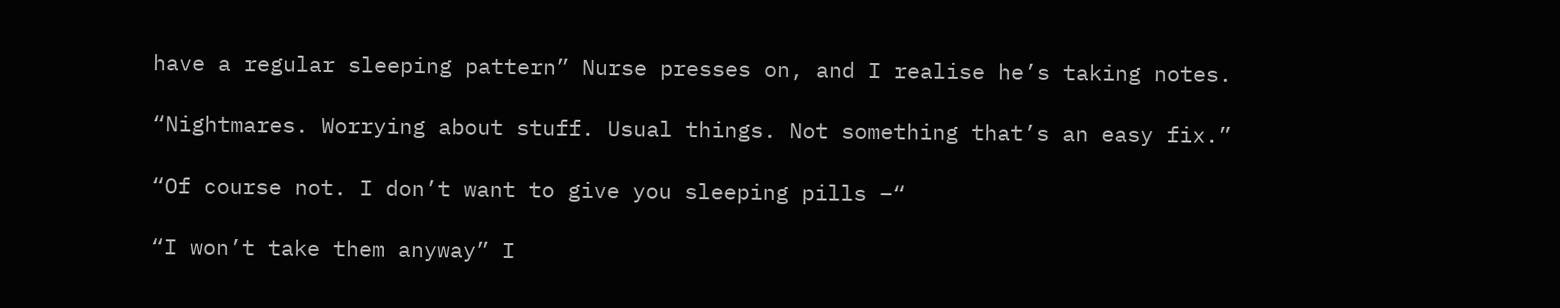have a regular sleeping pattern” Nurse presses on, and I realise he’s taking notes.

“Nightmares. Worrying about stuff. Usual things. Not something that’s an easy fix.”

“Of course not. I don’t want to give you sleeping pills –“

“I won’t take them anyway” I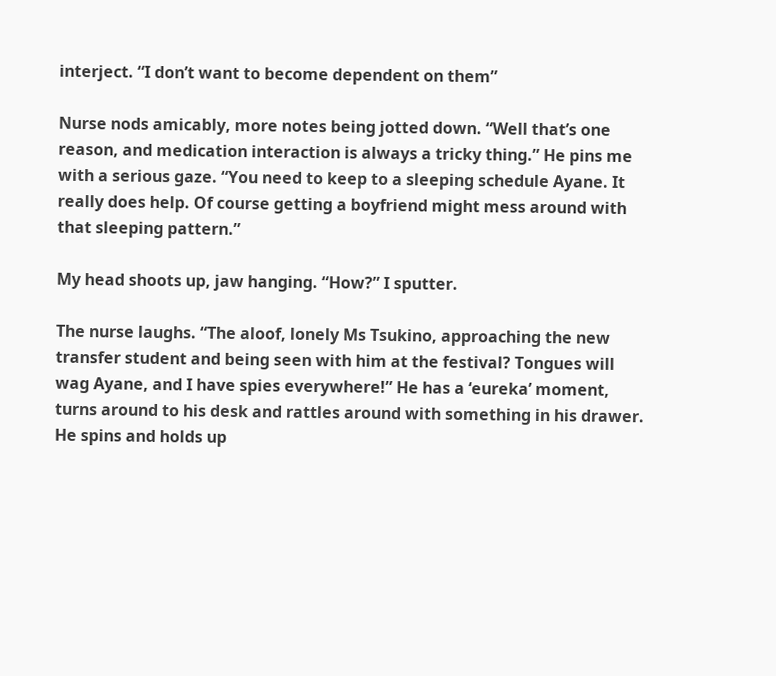interject. “I don’t want to become dependent on them”

Nurse nods amicably, more notes being jotted down. “Well that’s one reason, and medication interaction is always a tricky thing.” He pins me with a serious gaze. “You need to keep to a sleeping schedule Ayane. It really does help. Of course getting a boyfriend might mess around with that sleeping pattern.”

My head shoots up, jaw hanging. “How?” I sputter.

The nurse laughs. “The aloof, lonely Ms Tsukino, approaching the new transfer student and being seen with him at the festival? Tongues will wag Ayane, and I have spies everywhere!” He has a ‘eureka’ moment, turns around to his desk and rattles around with something in his drawer. He spins and holds up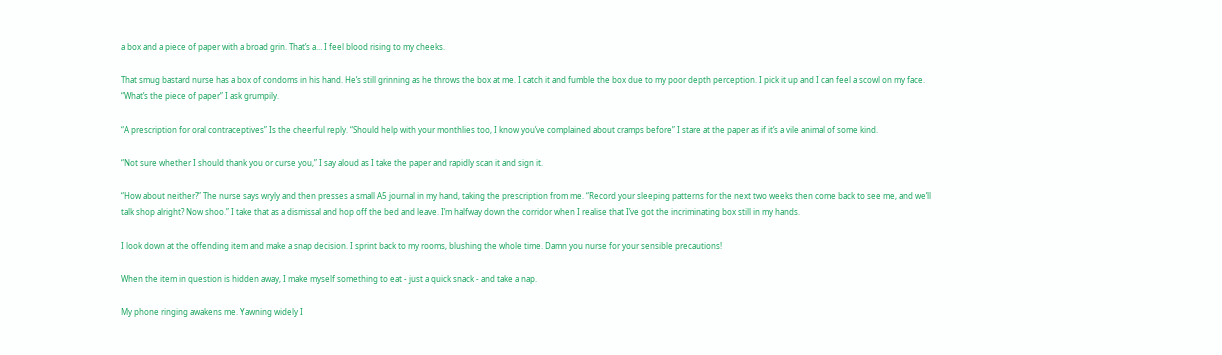a box and a piece of paper with a broad grin. That’s a… I feel blood rising to my cheeks.

That smug bastard nurse has a box of condoms in his hand. He’s still grinning as he throws the box at me. I catch it and fumble the box due to my poor depth perception. I pick it up and I can feel a scowl on my face. “What’s the piece of paper” I ask grumpily.

“A prescription for oral contraceptives” Is the cheerful reply. “Should help with your monthlies too, I know you’ve complained about cramps before” I stare at the paper as if it’s a vile animal of some kind.

“Not sure whether I should thank you or curse you,” I say aloud as I take the paper and rapidly scan it and sign it.

“How about neither?” The nurse says wryly and then presses a small A5 journal in my hand, taking the prescription from me. “Record your sleeping patterns for the next two weeks then come back to see me, and we’ll talk shop alright? Now shoo.” I take that as a dismissal and hop off the bed and leave. I’m halfway down the corridor when I realise that I’ve got the incriminating box still in my hands.

I look down at the offending item and make a snap decision. I sprint back to my rooms, blushing the whole time. Damn you nurse for your sensible precautions!

When the item in question is hidden away, I make myself something to eat - just a quick snack - and take a nap.

My phone ringing awakens me. Yawning widely I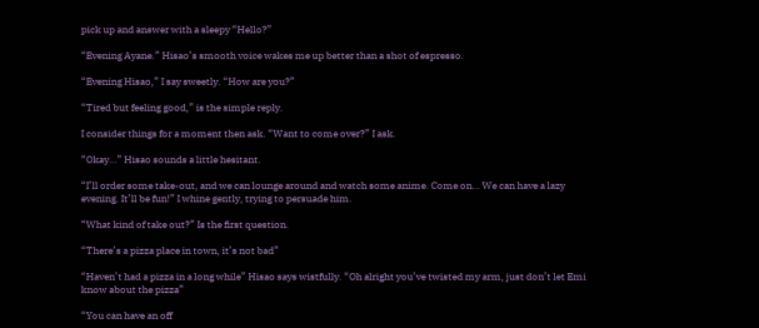pick up and answer with a sleepy “Hello?”

“Evening Ayane.” Hisao’s smooth voice wakes me up better than a shot of espresso.

“Evening Hisao,” I say sweetly. “How are you?”

“Tired but feeling good,” is the simple reply.

I consider things for a moment then ask. “Want to come over?” I ask.

“Okay…” Hisao sounds a little hesitant.

“I’ll order some take-out, and we can lounge around and watch some anime. Come on… We can have a lazy evening. It’ll be fun!” I whine gently, trying to persuade him.

“What kind of take out?” Is the first question.

“There’s a pizza place in town, it’s not bad”

“Haven’t had a pizza in a long while” Hisao says wistfully. “Oh alright you’ve twisted my arm, just don’t let Emi know about the pizza”

“You can have an off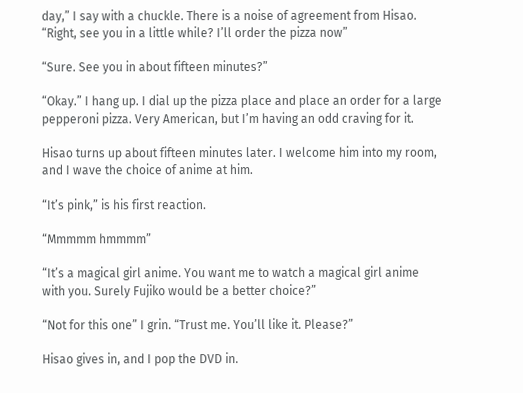day,” I say with a chuckle. There is a noise of agreement from Hisao. “Right, see you in a little while? I’ll order the pizza now”

“Sure. See you in about fifteen minutes?”

“Okay.” I hang up. I dial up the pizza place and place an order for a large pepperoni pizza. Very American, but I’m having an odd craving for it.

Hisao turns up about fifteen minutes later. I welcome him into my room, and I wave the choice of anime at him.

“It’s pink,” is his first reaction.

“Mmmmm hmmmm”

“It’s a magical girl anime. You want me to watch a magical girl anime with you. Surely Fujiko would be a better choice?”

“Not for this one” I grin. “Trust me. You’ll like it. Please?”

Hisao gives in, and I pop the DVD in.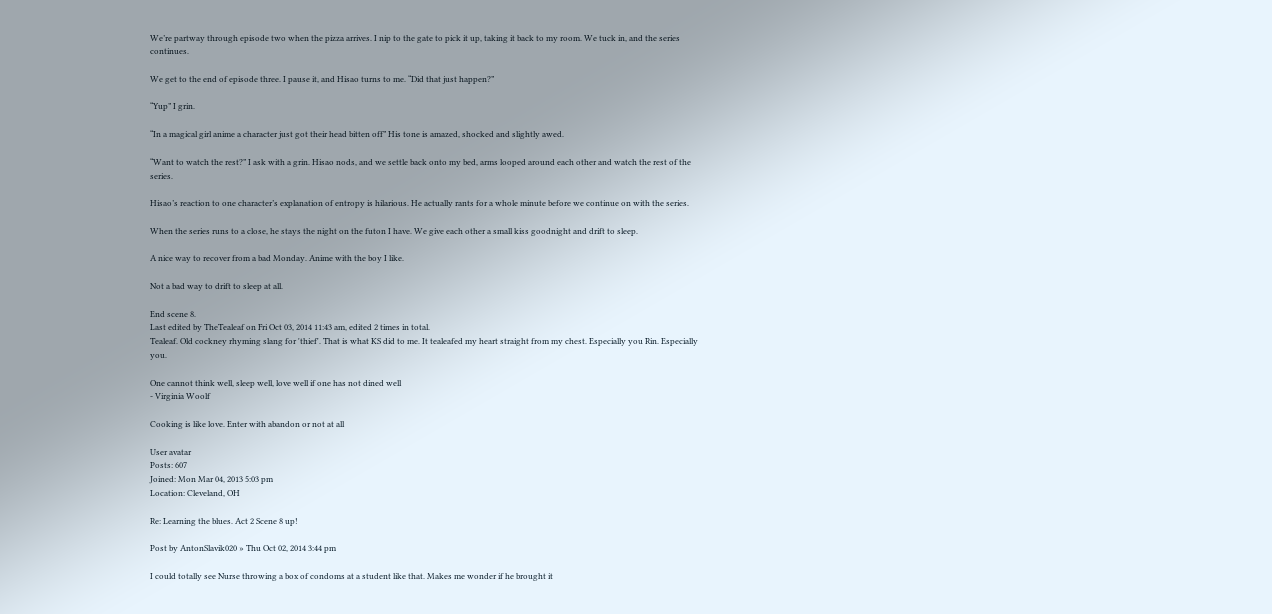We’re partway through episode two when the pizza arrives. I nip to the gate to pick it up, taking it back to my room. We tuck in, and the series continues.

We get to the end of episode three. I pause it, and Hisao turns to me. “Did that just happen?”

“Yup” I grin.

“In a magical girl anime a character just got their head bitten off” His tone is amazed, shocked and slightly awed.

“Want to watch the rest?” I ask with a grin. Hisao nods, and we settle back onto my bed, arms looped around each other and watch the rest of the series.

Hisao’s reaction to one character’s explanation of entropy is hilarious. He actually rants for a whole minute before we continue on with the series.

When the series runs to a close, he stays the night on the futon I have. We give each other a small kiss goodnight and drift to sleep.

A nice way to recover from a bad Monday. Anime with the boy I like.

Not a bad way to drift to sleep at all.

End scene 8.
Last edited by TheTealeaf on Fri Oct 03, 2014 11:43 am, edited 2 times in total.
Tealeaf. Old cockney rhyming slang for 'thief'. That is what KS did to me. It tealeafed my heart straight from my chest. Especially you Rin. Especially you.

One cannot think well, sleep well, love well if one has not dined well
- Virginia Woolf

Cooking is like love. Enter with abandon or not at all

User avatar
Posts: 607
Joined: Mon Mar 04, 2013 5:03 pm
Location: Cleveland, OH

Re: Learning the blues. Act 2 Scene 8 up!

Post by AntonSlavik020 » Thu Oct 02, 2014 3:44 pm

I could totally see Nurse throwing a box of condoms at a student like that. Makes me wonder if he brought it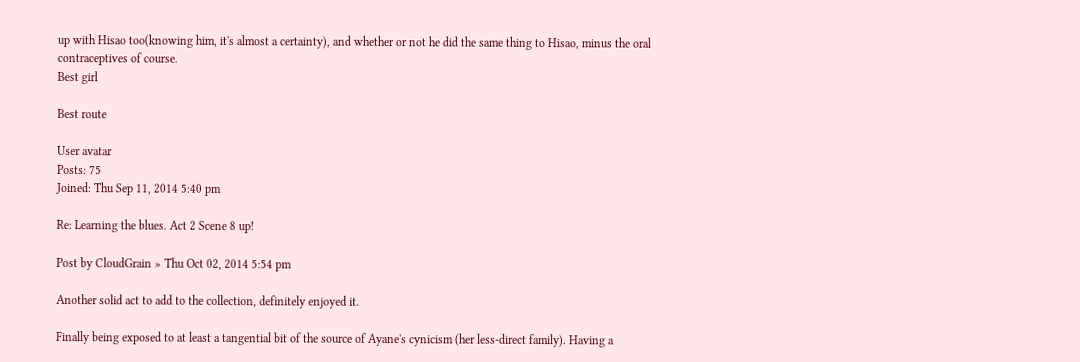up with Hisao too(knowing him, it's almost a certainty), and whether or not he did the same thing to Hisao, minus the oral contraceptives of course.
Best girl

Best route

User avatar
Posts: 75
Joined: Thu Sep 11, 2014 5:40 pm

Re: Learning the blues. Act 2 Scene 8 up!

Post by CloudGrain » Thu Oct 02, 2014 5:54 pm

Another solid act to add to the collection, definitely enjoyed it.

Finally being exposed to at least a tangential bit of the source of Ayane's cynicism (her less-direct family). Having a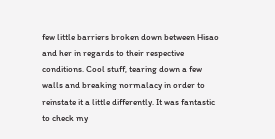few little barriers broken down between Hisao and her in regards to their respective conditions. Cool stuff, tearing down a few walls and breaking normalacy in order to reinstate it a little differently. It was fantastic to check my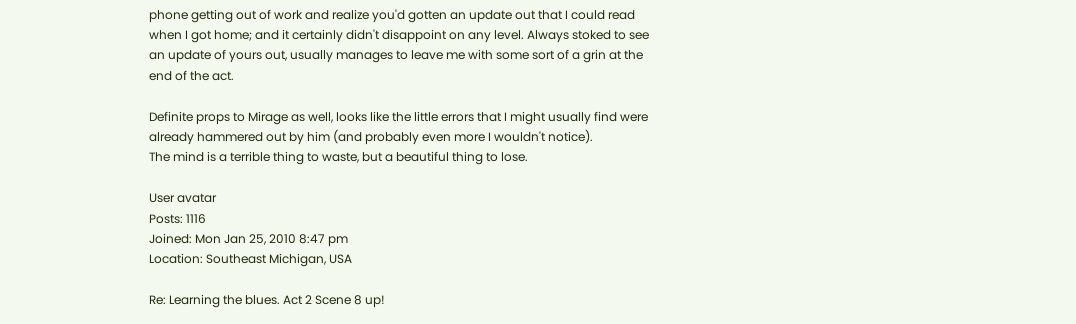phone getting out of work and realize you'd gotten an update out that I could read when I got home; and it certainly didn't disappoint on any level. Always stoked to see an update of yours out, usually manages to leave me with some sort of a grin at the end of the act.

Definite props to Mirage as well, looks like the little errors that I might usually find were already hammered out by him (and probably even more I wouldn't notice).
The mind is a terrible thing to waste, but a beautiful thing to lose.

User avatar
Posts: 1116
Joined: Mon Jan 25, 2010 8:47 pm
Location: Southeast Michigan, USA

Re: Learning the blues. Act 2 Scene 8 up!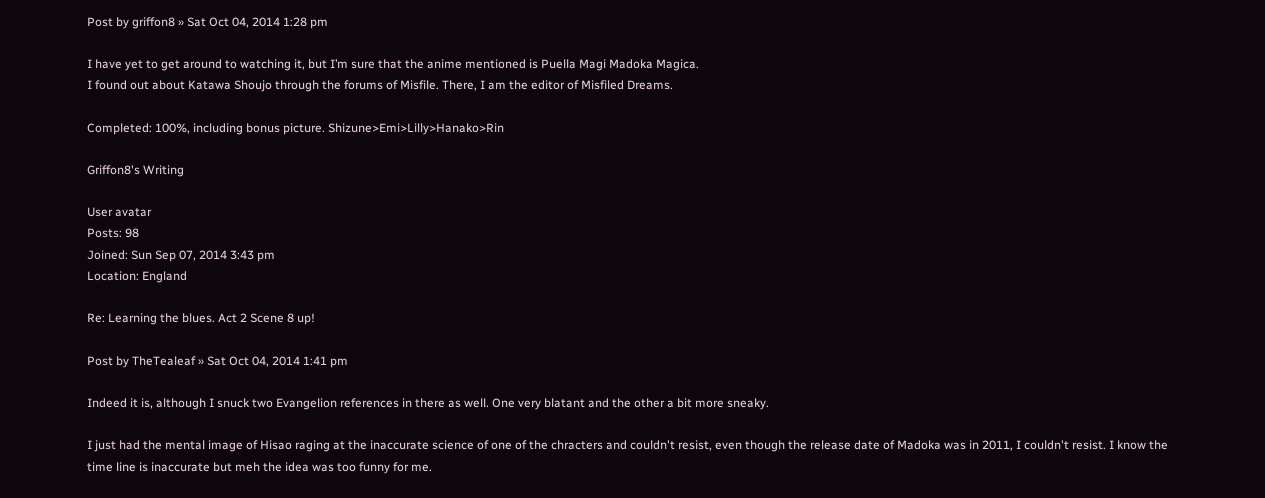Post by griffon8 » Sat Oct 04, 2014 1:28 pm

I have yet to get around to watching it, but I’m sure that the anime mentioned is Puella Magi Madoka Magica.
I found out about Katawa Shoujo through the forums of Misfile. There, I am the editor of Misfiled Dreams.

Completed: 100%, including bonus picture. Shizune>Emi>Lilly>Hanako>Rin

Griffon8's Writing

User avatar
Posts: 98
Joined: Sun Sep 07, 2014 3:43 pm
Location: England

Re: Learning the blues. Act 2 Scene 8 up!

Post by TheTealeaf » Sat Oct 04, 2014 1:41 pm

Indeed it is, although I snuck two Evangelion references in there as well. One very blatant and the other a bit more sneaky.

I just had the mental image of Hisao raging at the inaccurate science of one of the chracters and couldn't resist, even though the release date of Madoka was in 2011, I couldn't resist. I know the time line is inaccurate but meh the idea was too funny for me.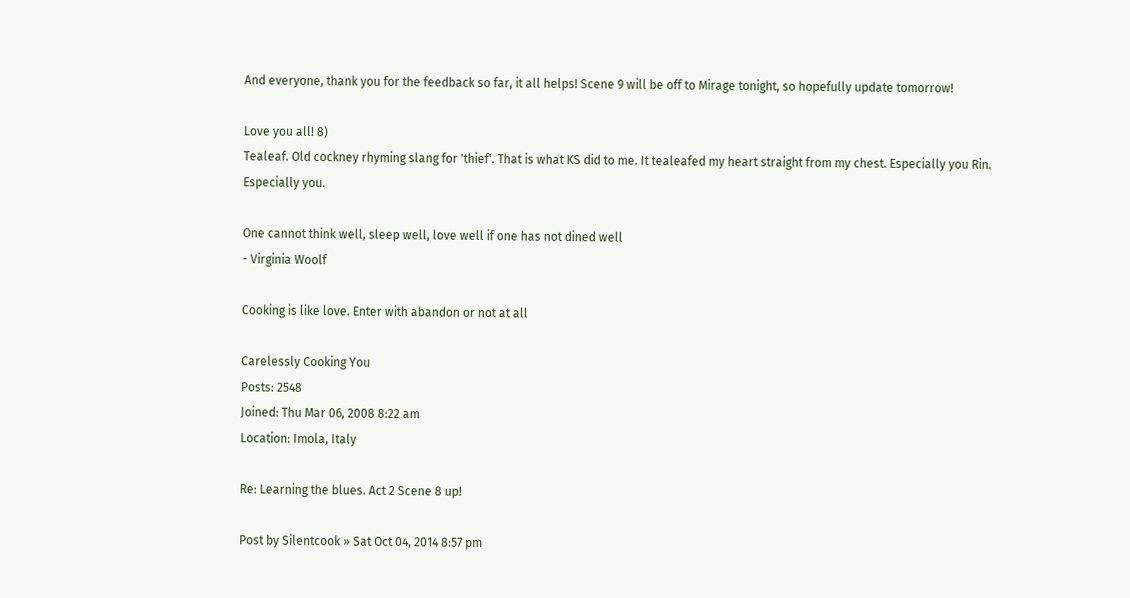And everyone, thank you for the feedback so far, it all helps! Scene 9 will be off to Mirage tonight, so hopefully update tomorrow!

Love you all! 8)
Tealeaf. Old cockney rhyming slang for 'thief'. That is what KS did to me. It tealeafed my heart straight from my chest. Especially you Rin. Especially you.

One cannot think well, sleep well, love well if one has not dined well
- Virginia Woolf

Cooking is like love. Enter with abandon or not at all

Carelessly Cooking You
Posts: 2548
Joined: Thu Mar 06, 2008 8:22 am
Location: Imola, Italy

Re: Learning the blues. Act 2 Scene 8 up!

Post by Silentcook » Sat Oct 04, 2014 8:57 pm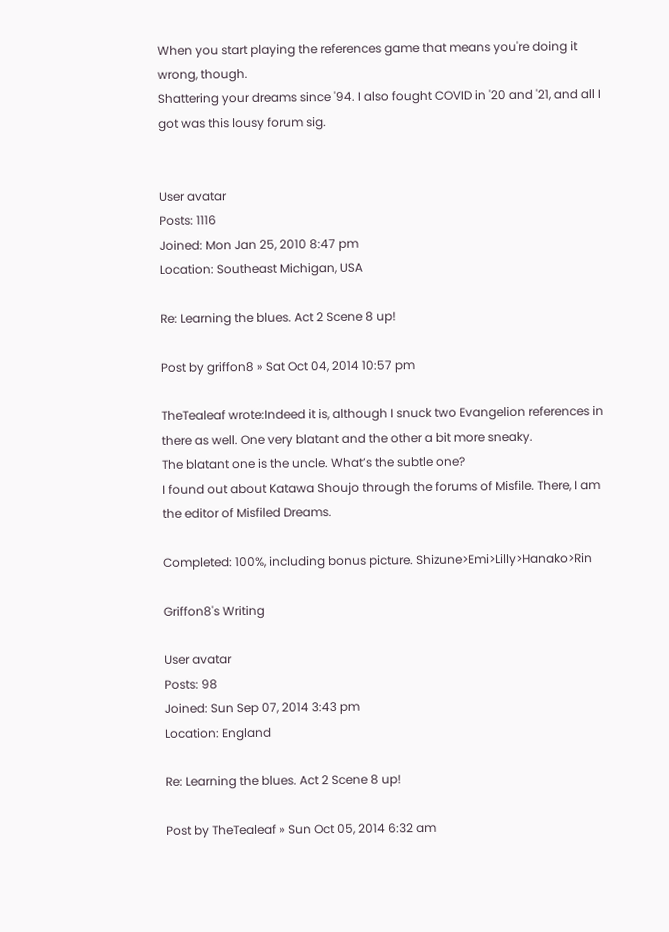When you start playing the references game that means you're doing it wrong, though.
Shattering your dreams since '94. I also fought COVID in '20 and '21, and all I got was this lousy forum sig.


User avatar
Posts: 1116
Joined: Mon Jan 25, 2010 8:47 pm
Location: Southeast Michigan, USA

Re: Learning the blues. Act 2 Scene 8 up!

Post by griffon8 » Sat Oct 04, 2014 10:57 pm

TheTealeaf wrote:Indeed it is, although I snuck two Evangelion references in there as well. One very blatant and the other a bit more sneaky.
The blatant one is the uncle. What’s the subtle one?
I found out about Katawa Shoujo through the forums of Misfile. There, I am the editor of Misfiled Dreams.

Completed: 100%, including bonus picture. Shizune>Emi>Lilly>Hanako>Rin

Griffon8's Writing

User avatar
Posts: 98
Joined: Sun Sep 07, 2014 3:43 pm
Location: England

Re: Learning the blues. Act 2 Scene 8 up!

Post by TheTealeaf » Sun Oct 05, 2014 6:32 am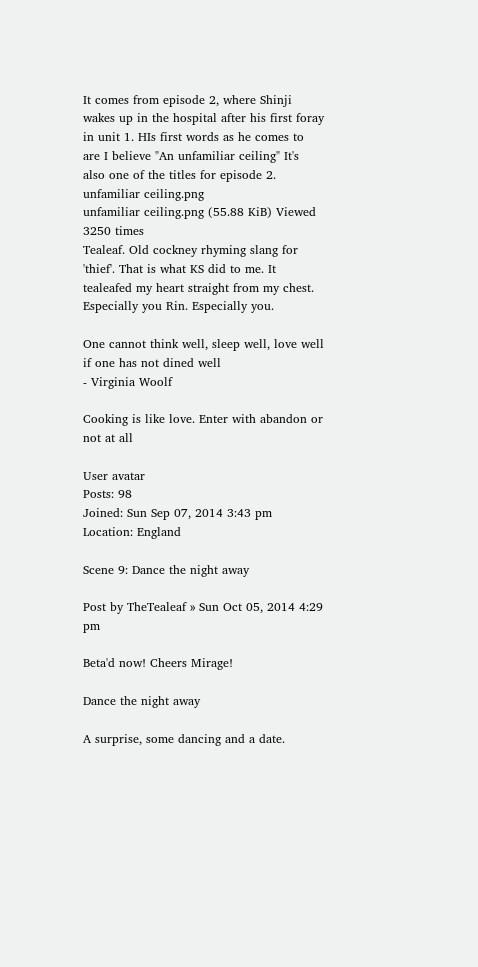It comes from episode 2, where Shinji wakes up in the hospital after his first foray in unit 1. HIs first words as he comes to are I believe "An unfamiliar ceiling" It's also one of the titles for episode 2.
unfamiliar ceiling.png
unfamiliar ceiling.png (55.88 KiB) Viewed 3250 times
Tealeaf. Old cockney rhyming slang for 'thief'. That is what KS did to me. It tealeafed my heart straight from my chest. Especially you Rin. Especially you.

One cannot think well, sleep well, love well if one has not dined well
- Virginia Woolf

Cooking is like love. Enter with abandon or not at all

User avatar
Posts: 98
Joined: Sun Sep 07, 2014 3:43 pm
Location: England

Scene 9: Dance the night away

Post by TheTealeaf » Sun Oct 05, 2014 4:29 pm

Beta'd now! Cheers Mirage!

Dance the night away

A surprise, some dancing and a date.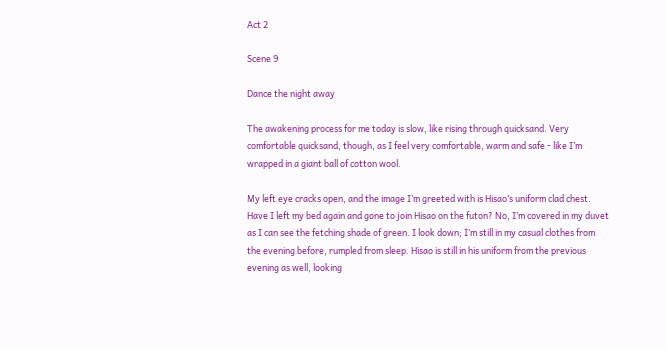Act 2

Scene 9

Dance the night away

The awakening process for me today is slow, like rising through quicksand. Very comfortable quicksand, though, as I feel very comfortable, warm and safe - like I’m wrapped in a giant ball of cotton wool.

My left eye cracks open, and the image I’m greeted with is Hisao’s uniform clad chest. Have I left my bed again and gone to join Hisao on the futon? No, I’m covered in my duvet as I can see the fetching shade of green. I look down; I’m still in my casual clothes from the evening before, rumpled from sleep. Hisao is still in his uniform from the previous evening as well, looking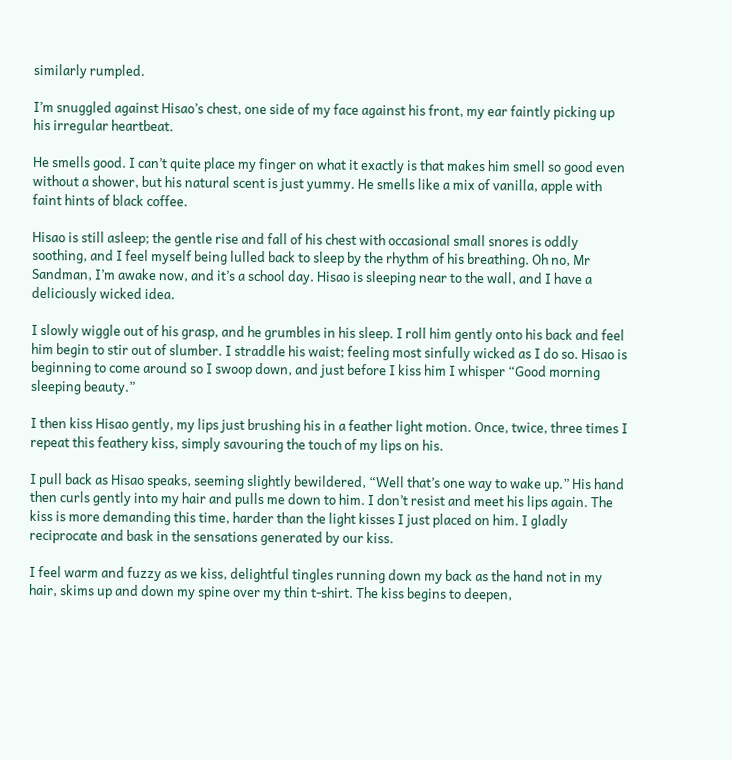similarly rumpled.

I’m snuggled against Hisao’s chest, one side of my face against his front, my ear faintly picking up his irregular heartbeat.

He smells good. I can’t quite place my finger on what it exactly is that makes him smell so good even without a shower, but his natural scent is just yummy. He smells like a mix of vanilla, apple with faint hints of black coffee.

Hisao is still asleep; the gentle rise and fall of his chest with occasional small snores is oddly soothing, and I feel myself being lulled back to sleep by the rhythm of his breathing. Oh no, Mr Sandman, I’m awake now, and it’s a school day. Hisao is sleeping near to the wall, and I have a deliciously wicked idea.

I slowly wiggle out of his grasp, and he grumbles in his sleep. I roll him gently onto his back and feel him begin to stir out of slumber. I straddle his waist; feeling most sinfully wicked as I do so. Hisao is beginning to come around so I swoop down, and just before I kiss him I whisper “Good morning sleeping beauty.”

I then kiss Hisao gently, my lips just brushing his in a feather light motion. Once, twice, three times I repeat this feathery kiss, simply savouring the touch of my lips on his.

I pull back as Hisao speaks, seeming slightly bewildered, “Well that’s one way to wake up.” His hand then curls gently into my hair and pulls me down to him. I don’t resist and meet his lips again. The kiss is more demanding this time, harder than the light kisses I just placed on him. I gladly reciprocate and bask in the sensations generated by our kiss.

I feel warm and fuzzy as we kiss, delightful tingles running down my back as the hand not in my hair, skims up and down my spine over my thin t-shirt. The kiss begins to deepen,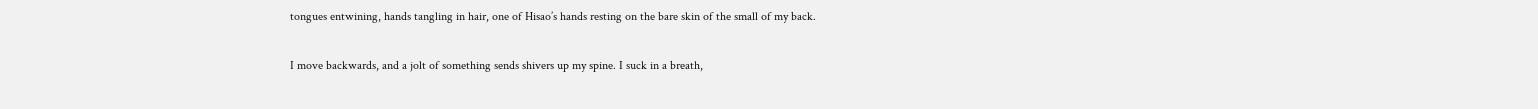tongues entwining, hands tangling in hair, one of Hisao’s hands resting on the bare skin of the small of my back.

I move backwards, and a jolt of something sends shivers up my spine. I suck in a breath,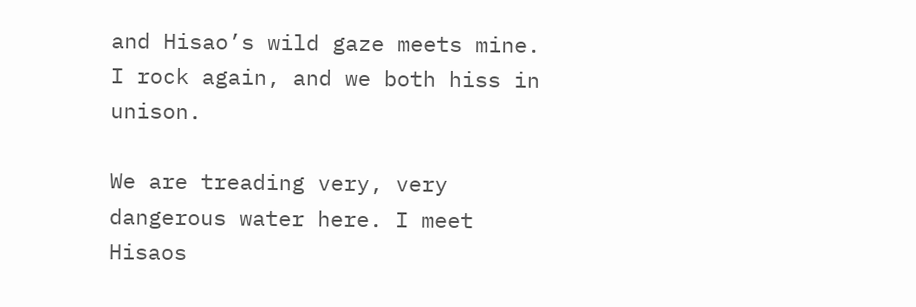and Hisao’s wild gaze meets mine. I rock again, and we both hiss in unison.

We are treading very, very dangerous water here. I meet Hisaos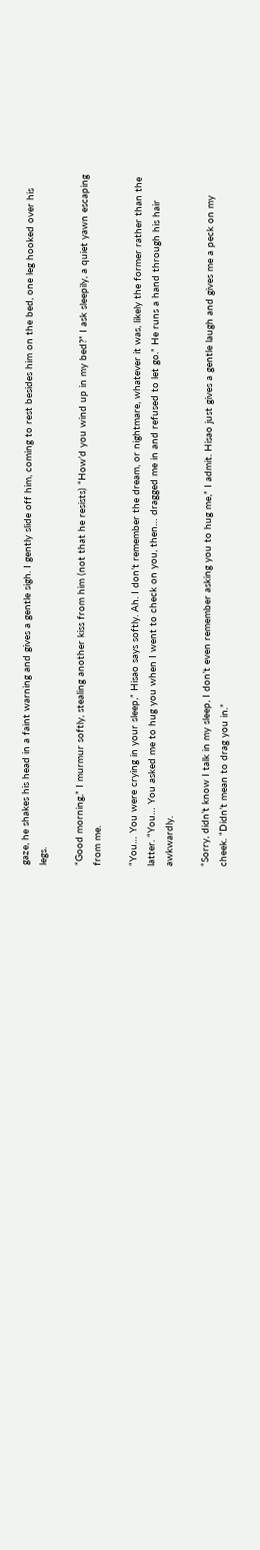gaze, he shakes his head in a faint warning and gives a gentle sigh. I gently slide off him, coming to rest besides him on the bed, one leg hooked over his legs.

“Good morning,” I murmur softly, stealing another kiss from him (not that he resists) “How’d you wind up in my bed?” I ask sleepily, a quiet yawn escaping from me.

“You… You were crying in your sleep,” Hisao says softly. Ah. I don’t remember the dream, or nightmare, whatever it was, likely the former rather than the latter. “You… You asked me to hug you when I went to check on you, then… dragged me in and refused to let go.” He runs a hand through his hair awkwardly.

“Sorry, didn’t know I talk in my sleep, I don’t even remember asking you to hug me,” I admit. Hisao just gives a gentle laugh and gives me a peck on my cheek. “Didn’t mean to drag you in.”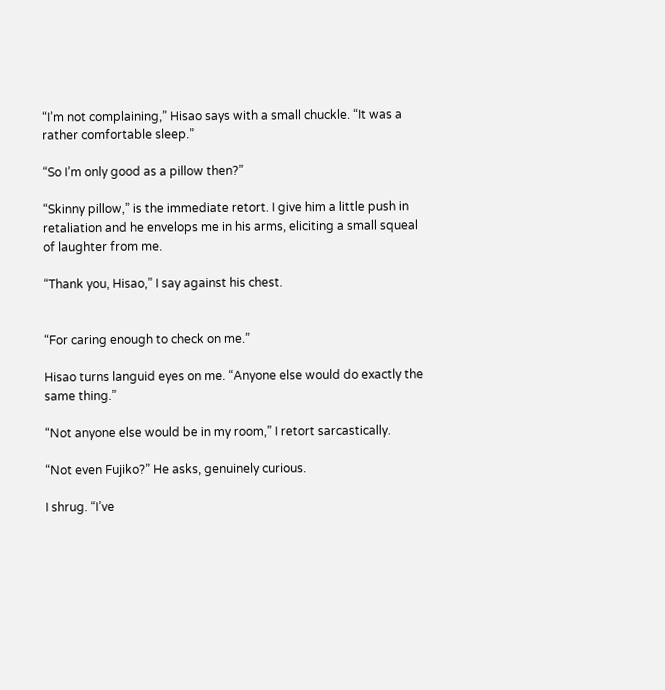“I’m not complaining,” Hisao says with a small chuckle. “It was a rather comfortable sleep.”

“So I’m only good as a pillow then?”

“Skinny pillow,” is the immediate retort. I give him a little push in retaliation and he envelops me in his arms, eliciting a small squeal of laughter from me.

“Thank you, Hisao,” I say against his chest.


“For caring enough to check on me.”

Hisao turns languid eyes on me. “Anyone else would do exactly the same thing.”

“Not anyone else would be in my room,” I retort sarcastically.

“Not even Fujiko?” He asks, genuinely curious.

I shrug. “I’ve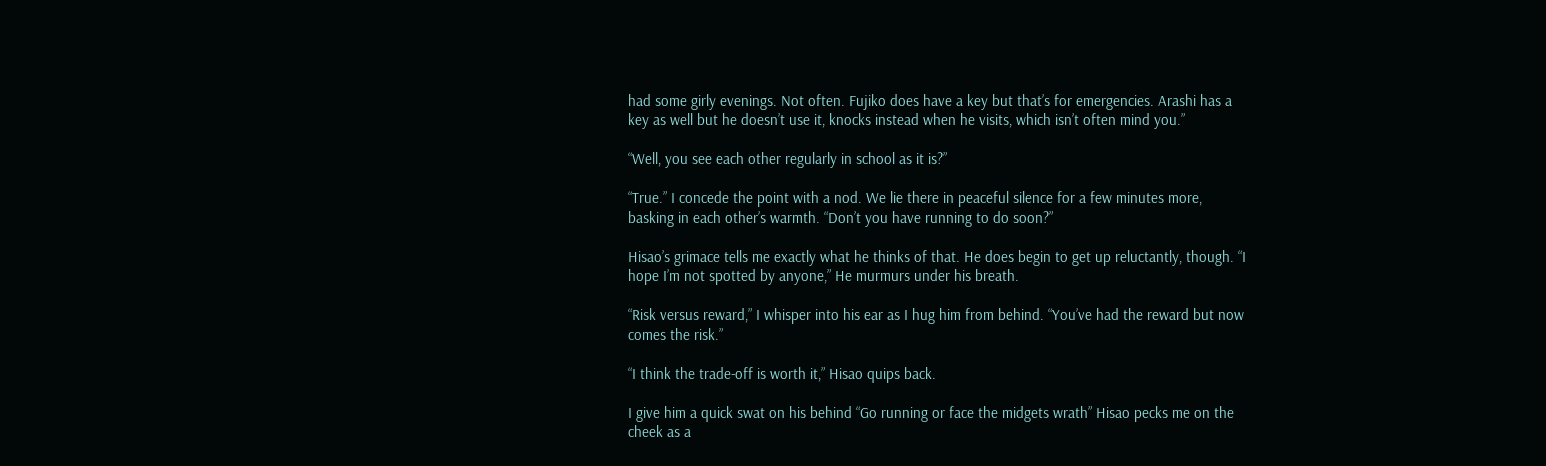had some girly evenings. Not often. Fujiko does have a key but that’s for emergencies. Arashi has a key as well but he doesn’t use it, knocks instead when he visits, which isn’t often mind you.”

“Well, you see each other regularly in school as it is?”

“True.” I concede the point with a nod. We lie there in peaceful silence for a few minutes more, basking in each other’s warmth. “Don’t you have running to do soon?”

Hisao’s grimace tells me exactly what he thinks of that. He does begin to get up reluctantly, though. “I hope I’m not spotted by anyone,” He murmurs under his breath.

“Risk versus reward,” I whisper into his ear as I hug him from behind. “You’ve had the reward but now comes the risk.”

“I think the trade-off is worth it,” Hisao quips back.

I give him a quick swat on his behind “Go running or face the midgets wrath” Hisao pecks me on the cheek as a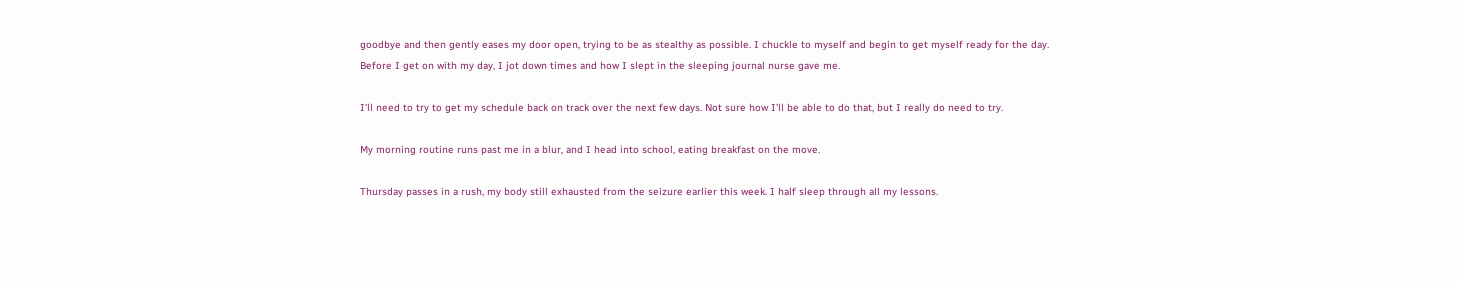goodbye and then gently eases my door open, trying to be as stealthy as possible. I chuckle to myself and begin to get myself ready for the day. Before I get on with my day, I jot down times and how I slept in the sleeping journal nurse gave me.

I’ll need to try to get my schedule back on track over the next few days. Not sure how I’ll be able to do that, but I really do need to try.

My morning routine runs past me in a blur, and I head into school, eating breakfast on the move.

Thursday passes in a rush, my body still exhausted from the seizure earlier this week. I half sleep through all my lessons.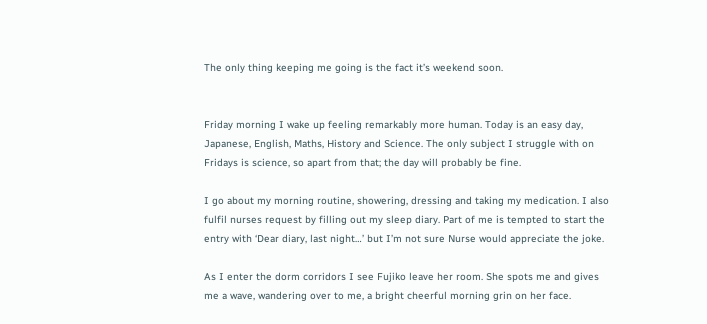The only thing keeping me going is the fact it’s weekend soon.


Friday morning I wake up feeling remarkably more human. Today is an easy day, Japanese, English, Maths, History and Science. The only subject I struggle with on Fridays is science, so apart from that; the day will probably be fine.

I go about my morning routine, showering, dressing and taking my medication. I also fulfil nurses request by filling out my sleep diary. Part of me is tempted to start the entry with ‘Dear diary, last night…’ but I’m not sure Nurse would appreciate the joke.

As I enter the dorm corridors I see Fujiko leave her room. She spots me and gives me a wave, wandering over to me, a bright cheerful morning grin on her face.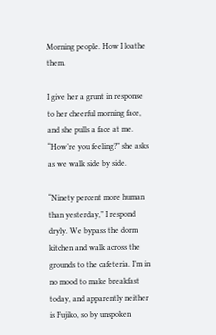Morning people. How I loathe them.

I give her a grunt in response to her cheerful morning face, and she pulls a face at me. “How’re you feeling?” she asks as we walk side by side.

“Ninety percent more human than yesterday,” I respond dryly. We bypass the dorm kitchen and walk across the grounds to the cafeteria. I’m in no mood to make breakfast today, and apparently neither is Fujiko, so by unspoken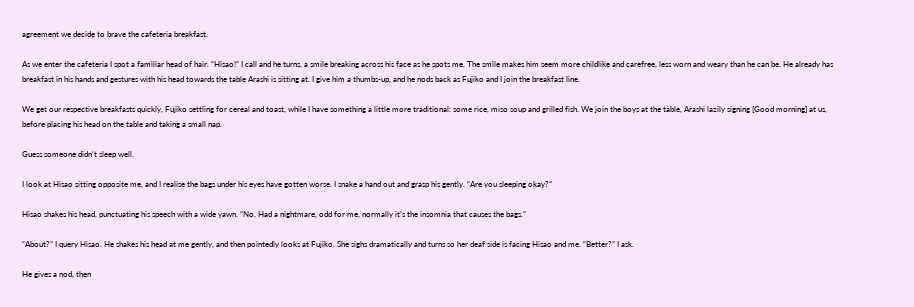agreement we decide to brave the cafeteria breakfast.

As we enter the cafeteria I spot a familiar head of hair. “Hisao!” I call and he turns, a smile breaking across his face as he spots me. The smile makes him seem more childlike and carefree, less worn and weary than he can be. He already has breakfast in his hands and gestures with his head towards the table Arashi is sitting at. I give him a thumbs-up, and he nods back as Fujiko and I join the breakfast line.

We get our respective breakfasts quickly, Fujiko settling for cereal and toast, while I have something a little more traditional: some rice, miso soup and grilled fish. We join the boys at the table, Arashi lazily signing [Good morning] at us, before placing his head on the table and taking a small nap.

Guess someone didn’t sleep well.

I look at Hisao sitting opposite me, and I realise the bags under his eyes have gotten worse. I snake a hand out and grasp his gently. “Are you sleeping okay?”

Hisao shakes his head, punctuating his speech with a wide yawn. “No. Had a nightmare, odd for me, normally it’s the insomnia that causes the bags.”

“About?” I query Hisao. He shakes his head at me gently, and then pointedly looks at Fujiko. She sighs dramatically and turns so her deaf side is facing Hisao and me. “Better?” I ask.

He gives a nod, then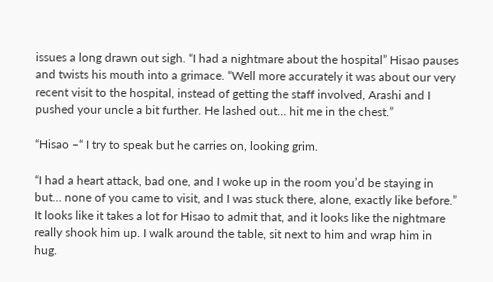issues a long drawn out sigh. “I had a nightmare about the hospital” Hisao pauses and twists his mouth into a grimace. “Well more accurately it was about our very recent visit to the hospital, instead of getting the staff involved, Arashi and I pushed your uncle a bit further. He lashed out… hit me in the chest.”

“Hisao –“ I try to speak but he carries on, looking grim.

“I had a heart attack, bad one, and I woke up in the room you’d be staying in but… none of you came to visit, and I was stuck there, alone, exactly like before.” It looks like it takes a lot for Hisao to admit that, and it looks like the nightmare really shook him up. I walk around the table, sit next to him and wrap him in hug.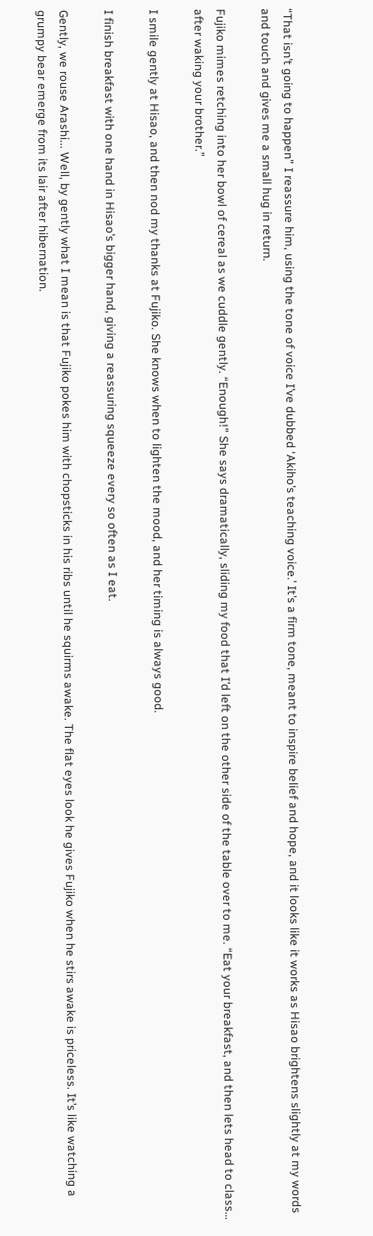“That isn’t going to happen” I reassure him, using the tone of voice I’ve dubbed ‘Akiho’s teaching voice.’ It’s a firm tone, meant to inspire belief and hope, and it looks like it works as Hisao brightens slightly at my words and touch and gives me a small hug in return.

Fujiko mimes retching into her bowl of cereal as we cuddle gently. “Enough!” She says dramatically, sliding my food that I’d left on the other side of the table over to me. “Eat your breakfast, and then lets head to class… after waking your brother.”

I smile gently at Hisao, and then nod my thanks at Fujiko. She knows when to lighten the mood, and her timing is always good.

I finish breakfast with one hand in Hisao’s bigger hand, giving a reassuring squeeze every so often as I eat.

Gently, we rouse Arashi... Well, by gently what I mean is that Fujiko pokes him with chopsticks in his ribs until he squirms awake. The flat eyes look he gives Fujiko when he stirs awake is priceless. It’s like watching a grumpy bear emerge from its lair after hibernation.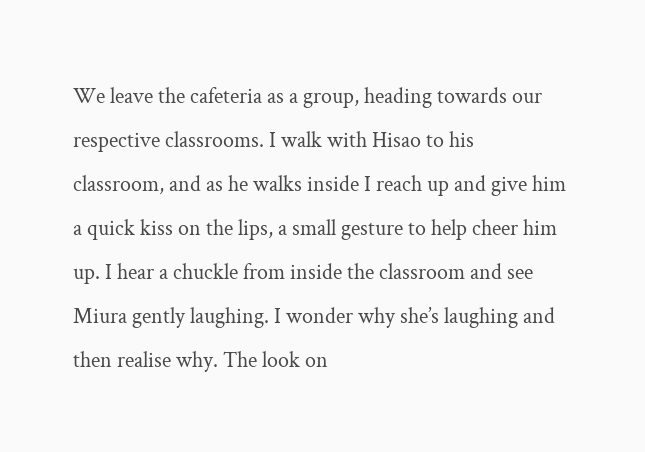We leave the cafeteria as a group, heading towards our respective classrooms. I walk with Hisao to his classroom, and as he walks inside I reach up and give him a quick kiss on the lips, a small gesture to help cheer him up. I hear a chuckle from inside the classroom and see Miura gently laughing. I wonder why she’s laughing and then realise why. The look on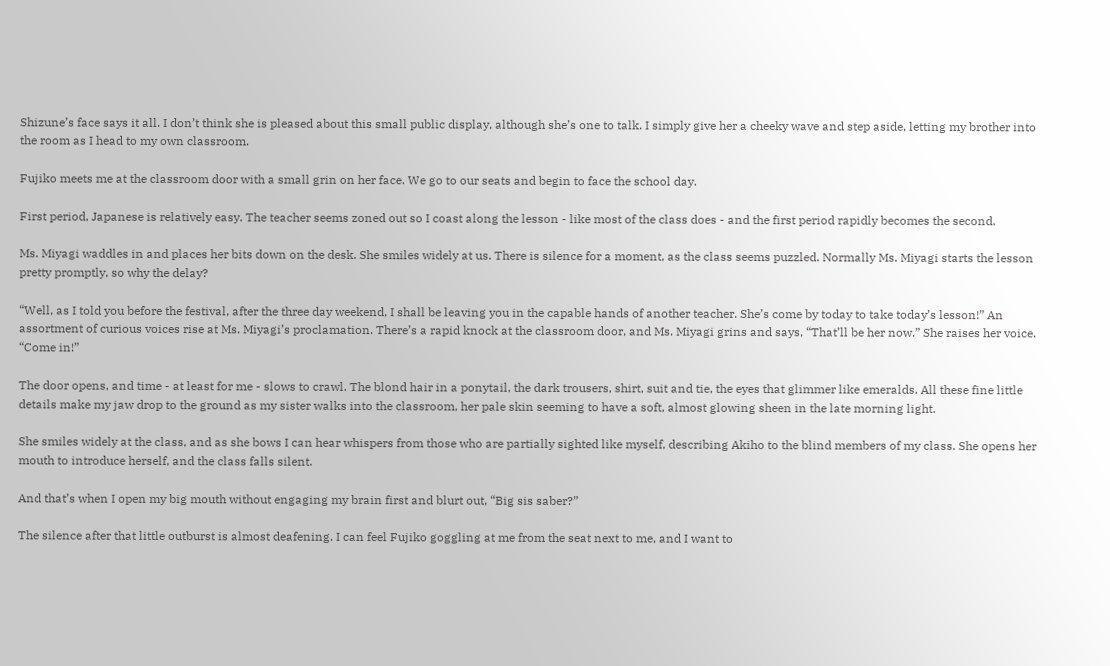Shizune’s face says it all. I don’t think she is pleased about this small public display, although she’s one to talk. I simply give her a cheeky wave and step aside, letting my brother into the room as I head to my own classroom.

Fujiko meets me at the classroom door with a small grin on her face. We go to our seats and begin to face the school day.

First period, Japanese is relatively easy. The teacher seems zoned out so I coast along the lesson - like most of the class does - and the first period rapidly becomes the second.

Ms. Miyagi waddles in and places her bits down on the desk. She smiles widely at us. There is silence for a moment, as the class seems puzzled. Normally Ms. Miyagi starts the lesson pretty promptly, so why the delay?

“Well, as I told you before the festival, after the three day weekend, I shall be leaving you in the capable hands of another teacher. She’s come by today to take today’s lesson!” An assortment of curious voices rise at Ms. Miyagi’s proclamation. There’s a rapid knock at the classroom door, and Ms. Miyagi grins and says, “That’ll be her now.” She raises her voice. “Come in!”

The door opens, and time - at least for me - slows to crawl. The blond hair in a ponytail, the dark trousers, shirt, suit and tie, the eyes that glimmer like emeralds. All these fine little details make my jaw drop to the ground as my sister walks into the classroom, her pale skin seeming to have a soft, almost glowing sheen in the late morning light.

She smiles widely at the class, and as she bows I can hear whispers from those who are partially sighted like myself, describing Akiho to the blind members of my class. She opens her mouth to introduce herself, and the class falls silent.

And that’s when I open my big mouth without engaging my brain first and blurt out, “Big sis saber?”

The silence after that little outburst is almost deafening. I can feel Fujiko goggling at me from the seat next to me, and I want to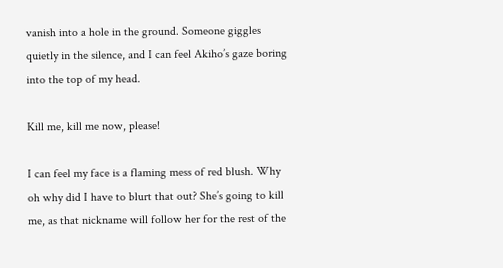vanish into a hole in the ground. Someone giggles quietly in the silence, and I can feel Akiho’s gaze boring into the top of my head.

Kill me, kill me now, please!

I can feel my face is a flaming mess of red blush. Why oh why did I have to blurt that out? She’s going to kill me, as that nickname will follow her for the rest of the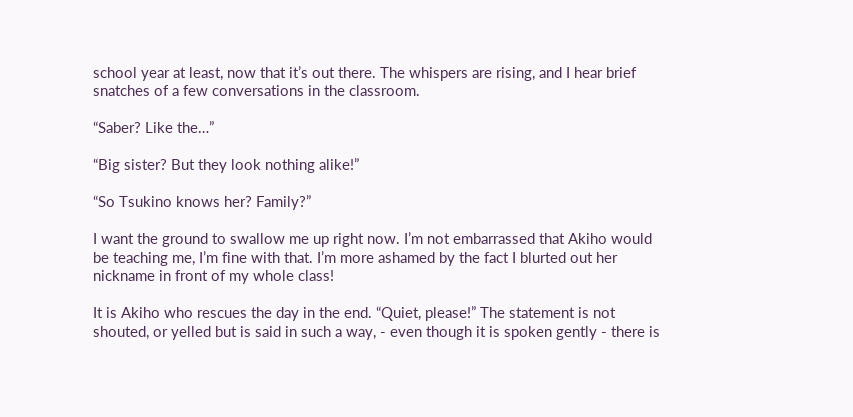school year at least, now that it’s out there. The whispers are rising, and I hear brief snatches of a few conversations in the classroom.

“Saber? Like the…”

“Big sister? But they look nothing alike!”

“So Tsukino knows her? Family?”

I want the ground to swallow me up right now. I’m not embarrassed that Akiho would be teaching me, I’m fine with that. I’m more ashamed by the fact I blurted out her nickname in front of my whole class!

It is Akiho who rescues the day in the end. “Quiet, please!” The statement is not shouted, or yelled but is said in such a way, - even though it is spoken gently - there is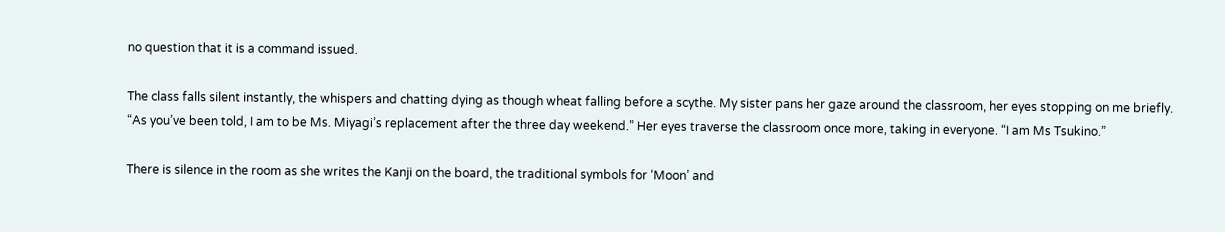no question that it is a command issued.

The class falls silent instantly, the whispers and chatting dying as though wheat falling before a scythe. My sister pans her gaze around the classroom, her eyes stopping on me briefly. “As you’ve been told, I am to be Ms. Miyagi’s replacement after the three day weekend.” Her eyes traverse the classroom once more, taking in everyone. “I am Ms Tsukino.”

There is silence in the room as she writes the Kanji on the board, the traditional symbols for ‘Moon’ and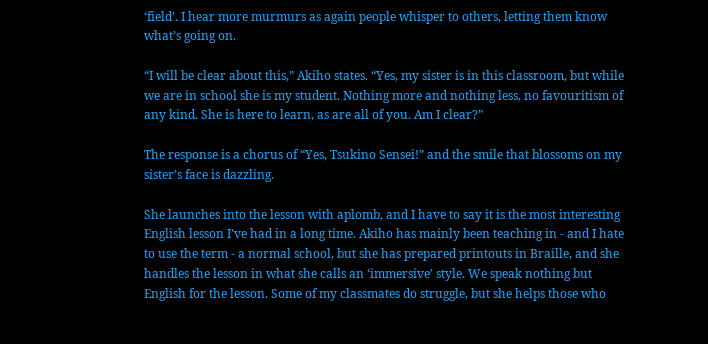‘field’. I hear more murmurs as again people whisper to others, letting them know what’s going on.

“I will be clear about this,” Akiho states. “Yes, my sister is in this classroom, but while we are in school she is my student. Nothing more and nothing less, no favouritism of any kind. She is here to learn, as are all of you. Am I clear?”

The response is a chorus of “Yes, Tsukino Sensei!” and the smile that blossoms on my sister’s face is dazzling.

She launches into the lesson with aplomb, and I have to say it is the most interesting English lesson I’ve had in a long time. Akiho has mainly been teaching in - and I hate to use the term - a normal school, but she has prepared printouts in Braille, and she handles the lesson in what she calls an ‘immersive’ style. We speak nothing but English for the lesson. Some of my classmates do struggle, but she helps those who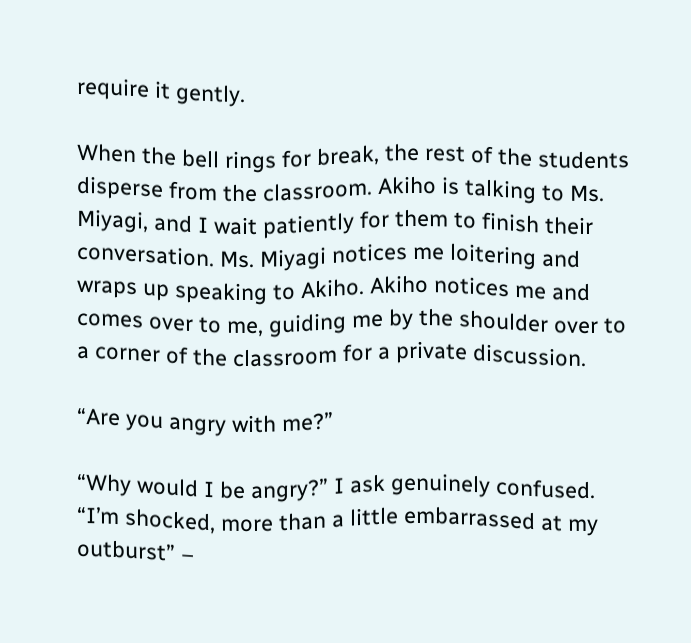require it gently.

When the bell rings for break, the rest of the students disperse from the classroom. Akiho is talking to Ms. Miyagi, and I wait patiently for them to finish their conversation. Ms. Miyagi notices me loitering and wraps up speaking to Akiho. Akiho notices me and comes over to me, guiding me by the shoulder over to a corner of the classroom for a private discussion.

“Are you angry with me?”

“Why would I be angry?” I ask genuinely confused. “I’m shocked, more than a little embarrassed at my outburst” –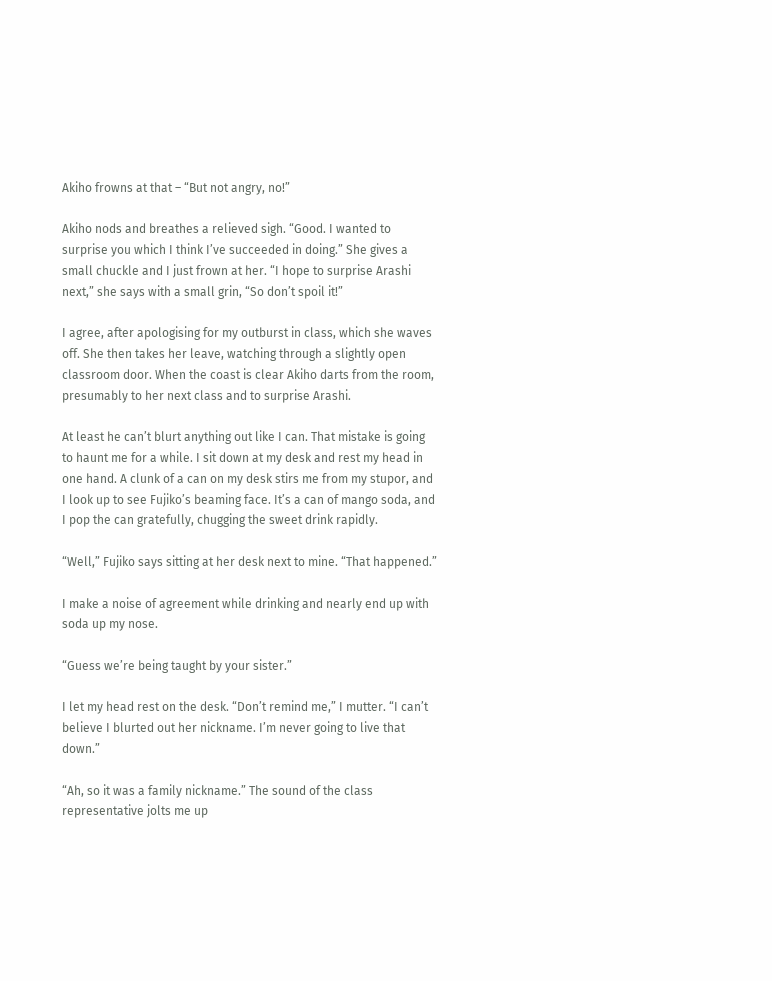Akiho frowns at that – “But not angry, no!”

Akiho nods and breathes a relieved sigh. “Good. I wanted to surprise you which I think I’ve succeeded in doing.” She gives a small chuckle and I just frown at her. “I hope to surprise Arashi next,” she says with a small grin, “So don’t spoil it!”

I agree, after apologising for my outburst in class, which she waves off. She then takes her leave, watching through a slightly open classroom door. When the coast is clear Akiho darts from the room, presumably to her next class and to surprise Arashi.

At least he can’t blurt anything out like I can. That mistake is going to haunt me for a while. I sit down at my desk and rest my head in one hand. A clunk of a can on my desk stirs me from my stupor, and I look up to see Fujiko’s beaming face. It’s a can of mango soda, and I pop the can gratefully, chugging the sweet drink rapidly.

“Well,” Fujiko says sitting at her desk next to mine. “That happened.”

I make a noise of agreement while drinking and nearly end up with soda up my nose.

“Guess we’re being taught by your sister.”

I let my head rest on the desk. “Don’t remind me,” I mutter. “I can’t believe I blurted out her nickname. I’m never going to live that down.”

“Ah, so it was a family nickname.” The sound of the class representative jolts me up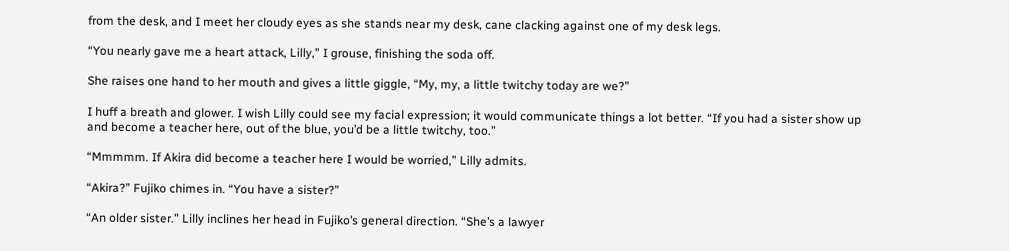from the desk, and I meet her cloudy eyes as she stands near my desk, cane clacking against one of my desk legs.

“You nearly gave me a heart attack, Lilly,” I grouse, finishing the soda off.

She raises one hand to her mouth and gives a little giggle, “My, my, a little twitchy today are we?”

I huff a breath and glower. I wish Lilly could see my facial expression; it would communicate things a lot better. “If you had a sister show up and become a teacher here, out of the blue, you’d be a little twitchy, too.”

“Mmmmm. If Akira did become a teacher here I would be worried,” Lilly admits.

“Akira?” Fujiko chimes in. “You have a sister?”

“An older sister.” Lilly inclines her head in Fujiko’s general direction. “She’s a lawyer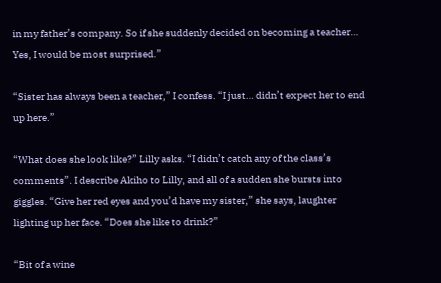in my father’s company. So if she suddenly decided on becoming a teacher… Yes, I would be most surprised.”

“Sister has always been a teacher,” I confess. “I just… didn’t expect her to end up here.”

“What does she look like?” Lilly asks. “I didn’t catch any of the class’s comments”. I describe Akiho to Lilly, and all of a sudden she bursts into giggles. “Give her red eyes and you’d have my sister,” she says, laughter lighting up her face. “Does she like to drink?”

“Bit of a wine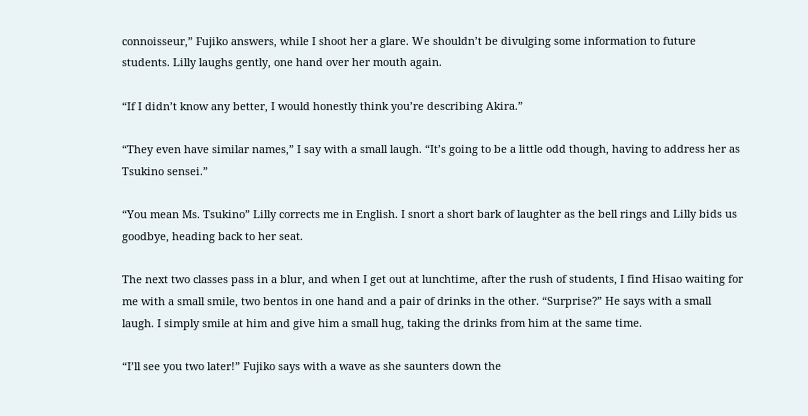connoisseur,” Fujiko answers, while I shoot her a glare. We shouldn’t be divulging some information to future students. Lilly laughs gently, one hand over her mouth again.

“If I didn’t know any better, I would honestly think you’re describing Akira.”

“They even have similar names,” I say with a small laugh. “It’s going to be a little odd though, having to address her as Tsukino sensei.”

“You mean Ms. Tsukino” Lilly corrects me in English. I snort a short bark of laughter as the bell rings and Lilly bids us goodbye, heading back to her seat.

The next two classes pass in a blur, and when I get out at lunchtime, after the rush of students, I find Hisao waiting for me with a small smile, two bentos in one hand and a pair of drinks in the other. “Surprise?” He says with a small laugh. I simply smile at him and give him a small hug, taking the drinks from him at the same time.

“I’ll see you two later!” Fujiko says with a wave as she saunters down the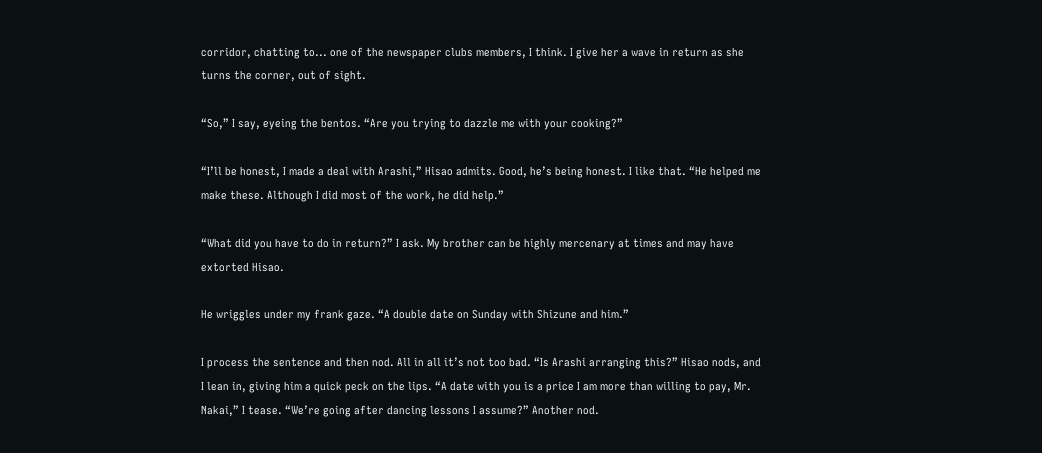corridor, chatting to... one of the newspaper clubs members, I think. I give her a wave in return as she turns the corner, out of sight.

“So,” I say, eyeing the bentos. “Are you trying to dazzle me with your cooking?”

“I’ll be honest, I made a deal with Arashi,” Hisao admits. Good, he’s being honest. I like that. “He helped me make these. Although I did most of the work, he did help.”

“What did you have to do in return?” I ask. My brother can be highly mercenary at times and may have extorted Hisao.

He wriggles under my frank gaze. “A double date on Sunday with Shizune and him.”

I process the sentence and then nod. All in all it’s not too bad. “Is Arashi arranging this?” Hisao nods, and I lean in, giving him a quick peck on the lips. “A date with you is a price I am more than willing to pay, Mr. Nakai,” I tease. “We’re going after dancing lessons I assume?” Another nod.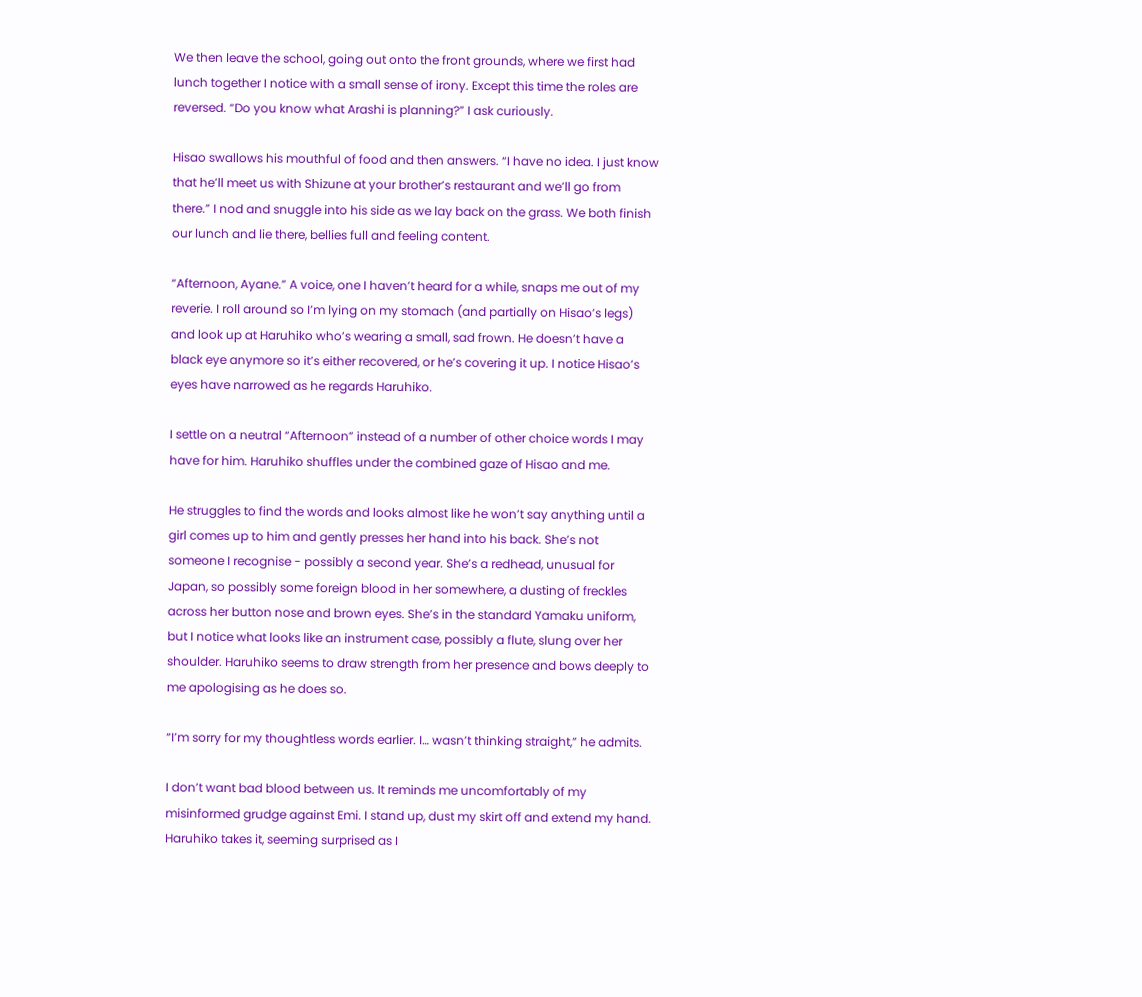We then leave the school, going out onto the front grounds, where we first had lunch together I notice with a small sense of irony. Except this time the roles are reversed. “Do you know what Arashi is planning?” I ask curiously.

Hisao swallows his mouthful of food and then answers. “I have no idea. I just know that he’ll meet us with Shizune at your brother’s restaurant and we’ll go from there.” I nod and snuggle into his side as we lay back on the grass. We both finish our lunch and lie there, bellies full and feeling content.

“Afternoon, Ayane.” A voice, one I haven’t heard for a while, snaps me out of my reverie. I roll around so I’m lying on my stomach (and partially on Hisao’s legs) and look up at Haruhiko who’s wearing a small, sad frown. He doesn’t have a black eye anymore so it’s either recovered, or he’s covering it up. I notice Hisao’s eyes have narrowed as he regards Haruhiko.

I settle on a neutral “Afternoon” instead of a number of other choice words I may have for him. Haruhiko shuffles under the combined gaze of Hisao and me.

He struggles to find the words and looks almost like he won’t say anything until a girl comes up to him and gently presses her hand into his back. She’s not someone I recognise - possibly a second year. She’s a redhead, unusual for Japan, so possibly some foreign blood in her somewhere, a dusting of freckles across her button nose and brown eyes. She’s in the standard Yamaku uniform, but I notice what looks like an instrument case, possibly a flute, slung over her shoulder. Haruhiko seems to draw strength from her presence and bows deeply to me apologising as he does so.

“I’m sorry for my thoughtless words earlier. I… wasn’t thinking straight,” he admits.

I don’t want bad blood between us. It reminds me uncomfortably of my misinformed grudge against Emi. I stand up, dust my skirt off and extend my hand. Haruhiko takes it, seeming surprised as I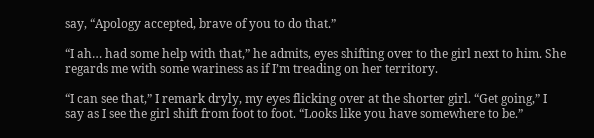say, “Apology accepted, brave of you to do that.”

“I ah… had some help with that,” he admits, eyes shifting over to the girl next to him. She regards me with some wariness as if I’m treading on her territory.

“I can see that,” I remark dryly, my eyes flicking over at the shorter girl. “Get going,” I say as I see the girl shift from foot to foot. “Looks like you have somewhere to be.”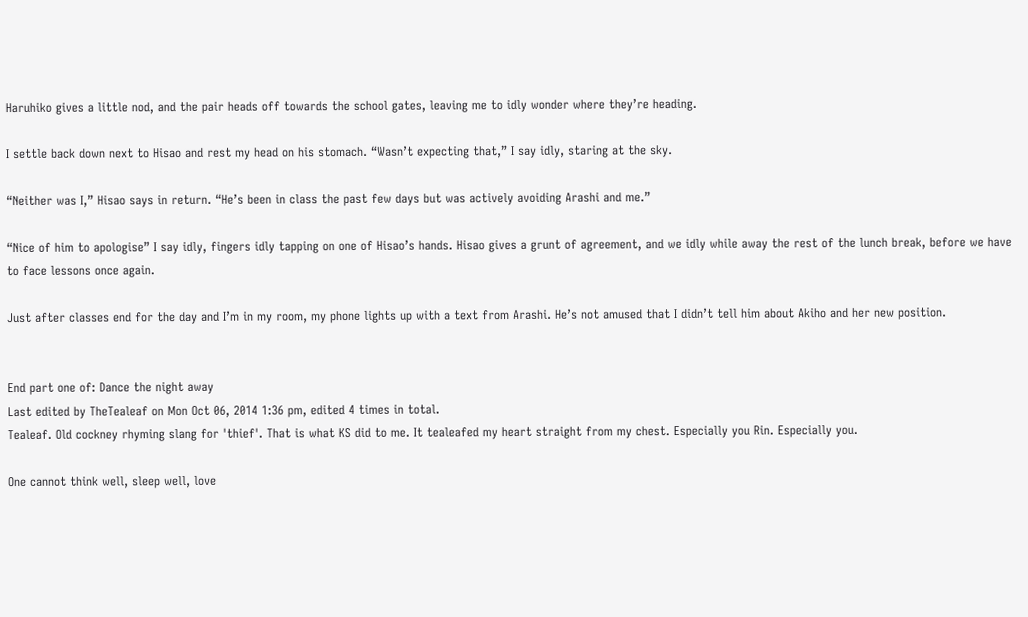Haruhiko gives a little nod, and the pair heads off towards the school gates, leaving me to idly wonder where they’re heading.

I settle back down next to Hisao and rest my head on his stomach. “Wasn’t expecting that,” I say idly, staring at the sky.

“Neither was I,” Hisao says in return. “He’s been in class the past few days but was actively avoiding Arashi and me.”

“Nice of him to apologise” I say idly, fingers idly tapping on one of Hisao’s hands. Hisao gives a grunt of agreement, and we idly while away the rest of the lunch break, before we have to face lessons once again.

Just after classes end for the day and I’m in my room, my phone lights up with a text from Arashi. He’s not amused that I didn’t tell him about Akiho and her new position.


End part one of: Dance the night away
Last edited by TheTealeaf on Mon Oct 06, 2014 1:36 pm, edited 4 times in total.
Tealeaf. Old cockney rhyming slang for 'thief'. That is what KS did to me. It tealeafed my heart straight from my chest. Especially you Rin. Especially you.

One cannot think well, sleep well, love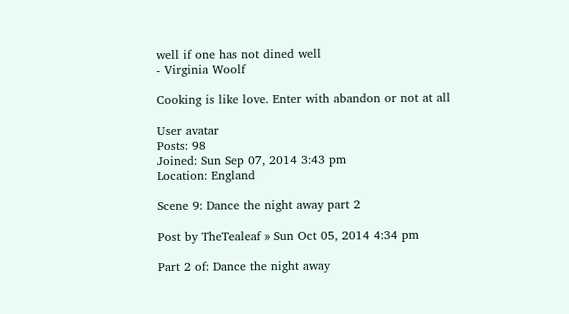well if one has not dined well
- Virginia Woolf

Cooking is like love. Enter with abandon or not at all

User avatar
Posts: 98
Joined: Sun Sep 07, 2014 3:43 pm
Location: England

Scene 9: Dance the night away part 2

Post by TheTealeaf » Sun Oct 05, 2014 4:34 pm

Part 2 of: Dance the night away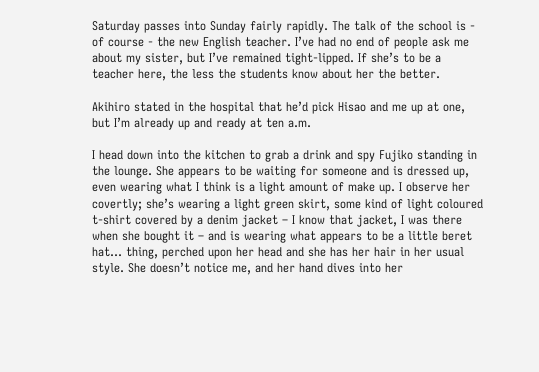Saturday passes into Sunday fairly rapidly. The talk of the school is - of course - the new English teacher. I’ve had no end of people ask me about my sister, but I’ve remained tight-lipped. If she’s to be a teacher here, the less the students know about her the better.

Akihiro stated in the hospital that he’d pick Hisao and me up at one, but I’m already up and ready at ten a.m.

I head down into the kitchen to grab a drink and spy Fujiko standing in the lounge. She appears to be waiting for someone and is dressed up, even wearing what I think is a light amount of make up. I observe her covertly; she’s wearing a light green skirt, some kind of light coloured t-shirt covered by a denim jacket – I know that jacket, I was there when she bought it – and is wearing what appears to be a little beret hat… thing, perched upon her head and she has her hair in her usual style. She doesn’t notice me, and her hand dives into her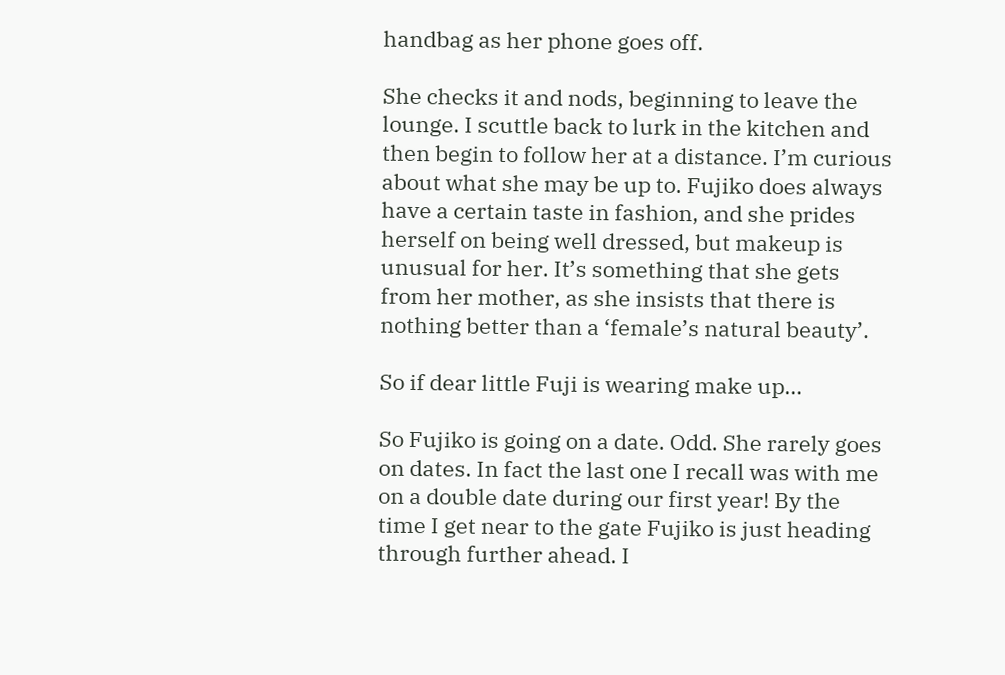handbag as her phone goes off.

She checks it and nods, beginning to leave the lounge. I scuttle back to lurk in the kitchen and then begin to follow her at a distance. I’m curious about what she may be up to. Fujiko does always have a certain taste in fashion, and she prides herself on being well dressed, but makeup is unusual for her. It’s something that she gets from her mother, as she insists that there is nothing better than a ‘female’s natural beauty’.

So if dear little Fuji is wearing make up…

So Fujiko is going on a date. Odd. She rarely goes on dates. In fact the last one I recall was with me on a double date during our first year! By the time I get near to the gate Fujiko is just heading through further ahead. I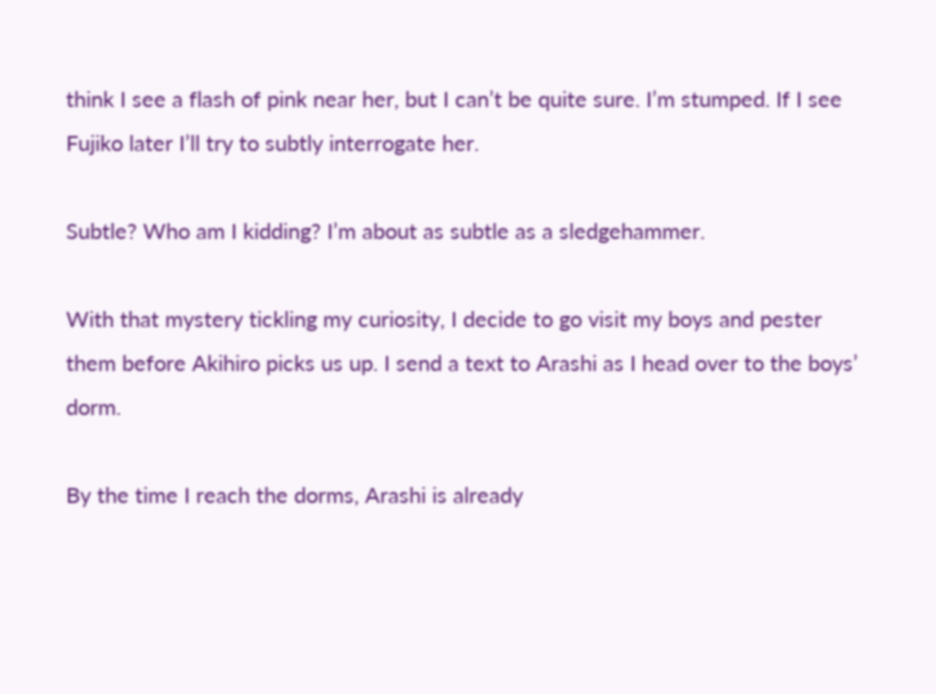think I see a flash of pink near her, but I can’t be quite sure. I’m stumped. If I see Fujiko later I’ll try to subtly interrogate her.

Subtle? Who am I kidding? I’m about as subtle as a sledgehammer.

With that mystery tickling my curiosity, I decide to go visit my boys and pester them before Akihiro picks us up. I send a text to Arashi as I head over to the boys’ dorm.

By the time I reach the dorms, Arashi is already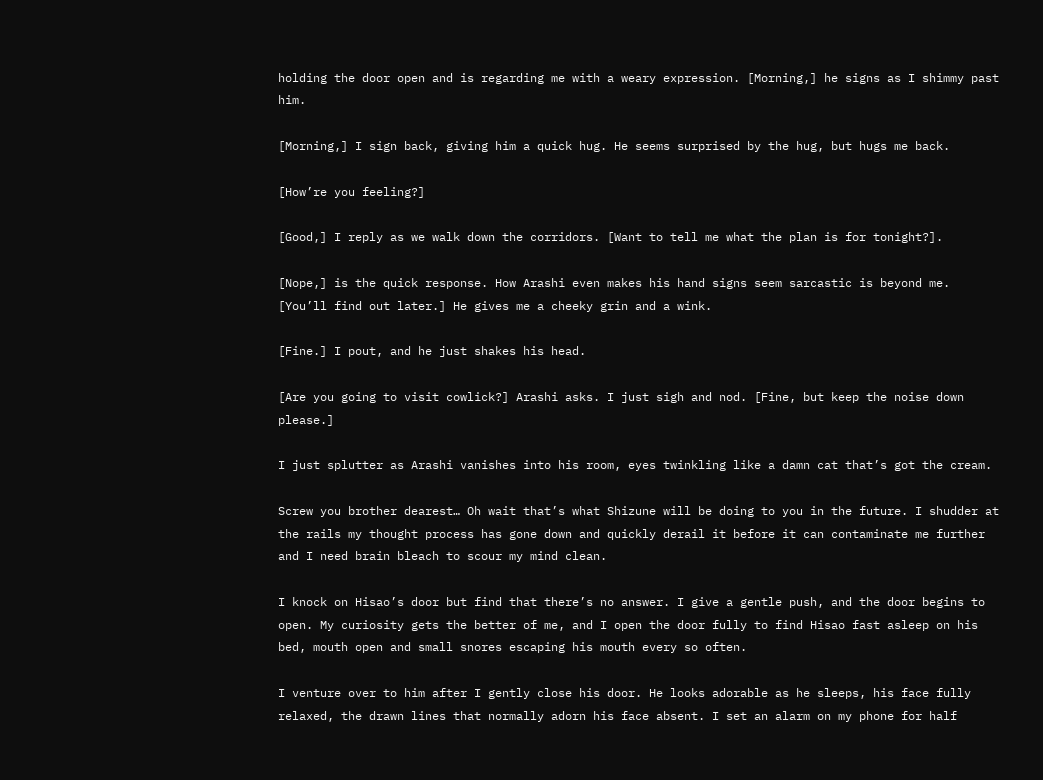holding the door open and is regarding me with a weary expression. [Morning,] he signs as I shimmy past him.

[Morning,] I sign back, giving him a quick hug. He seems surprised by the hug, but hugs me back.

[How’re you feeling?]

[Good,] I reply as we walk down the corridors. [Want to tell me what the plan is for tonight?].

[Nope,] is the quick response. How Arashi even makes his hand signs seem sarcastic is beyond me. [You’ll find out later.] He gives me a cheeky grin and a wink.

[Fine.] I pout, and he just shakes his head.

[Are you going to visit cowlick?] Arashi asks. I just sigh and nod. [Fine, but keep the noise down please.]

I just splutter as Arashi vanishes into his room, eyes twinkling like a damn cat that’s got the cream.

Screw you brother dearest… Oh wait that’s what Shizune will be doing to you in the future. I shudder at the rails my thought process has gone down and quickly derail it before it can contaminate me further and I need brain bleach to scour my mind clean.

I knock on Hisao’s door but find that there’s no answer. I give a gentle push, and the door begins to open. My curiosity gets the better of me, and I open the door fully to find Hisao fast asleep on his bed, mouth open and small snores escaping his mouth every so often.

I venture over to him after I gently close his door. He looks adorable as he sleeps, his face fully relaxed, the drawn lines that normally adorn his face absent. I set an alarm on my phone for half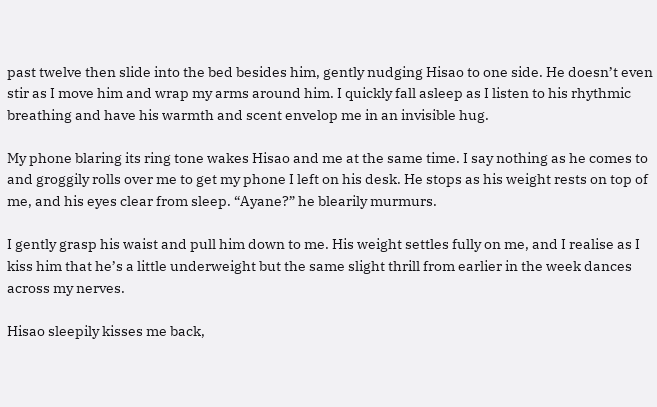past twelve then slide into the bed besides him, gently nudging Hisao to one side. He doesn’t even stir as I move him and wrap my arms around him. I quickly fall asleep as I listen to his rhythmic breathing and have his warmth and scent envelop me in an invisible hug.

My phone blaring its ring tone wakes Hisao and me at the same time. I say nothing as he comes to and groggily rolls over me to get my phone I left on his desk. He stops as his weight rests on top of me, and his eyes clear from sleep. “Ayane?” he blearily murmurs.

I gently grasp his waist and pull him down to me. His weight settles fully on me, and I realise as I kiss him that he’s a little underweight but the same slight thrill from earlier in the week dances across my nerves.

Hisao sleepily kisses me back,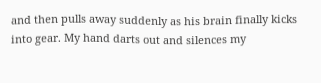and then pulls away suddenly as his brain finally kicks into gear. My hand darts out and silences my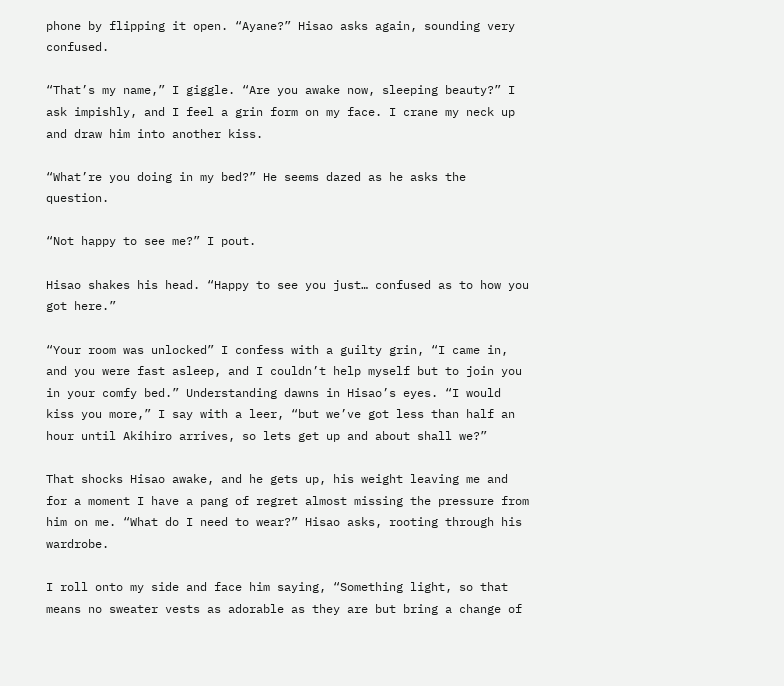phone by flipping it open. “Ayane?” Hisao asks again, sounding very confused.

“That’s my name,” I giggle. “Are you awake now, sleeping beauty?” I ask impishly, and I feel a grin form on my face. I crane my neck up and draw him into another kiss.

“What’re you doing in my bed?” He seems dazed as he asks the question.

“Not happy to see me?” I pout.

Hisao shakes his head. “Happy to see you just… confused as to how you got here.”

“Your room was unlocked” I confess with a guilty grin, “I came in, and you were fast asleep, and I couldn’t help myself but to join you in your comfy bed.” Understanding dawns in Hisao’s eyes. “I would kiss you more,” I say with a leer, “but we’ve got less than half an hour until Akihiro arrives, so lets get up and about shall we?”

That shocks Hisao awake, and he gets up, his weight leaving me and for a moment I have a pang of regret almost missing the pressure from him on me. “What do I need to wear?” Hisao asks, rooting through his wardrobe.

I roll onto my side and face him saying, “Something light, so that means no sweater vests as adorable as they are but bring a change of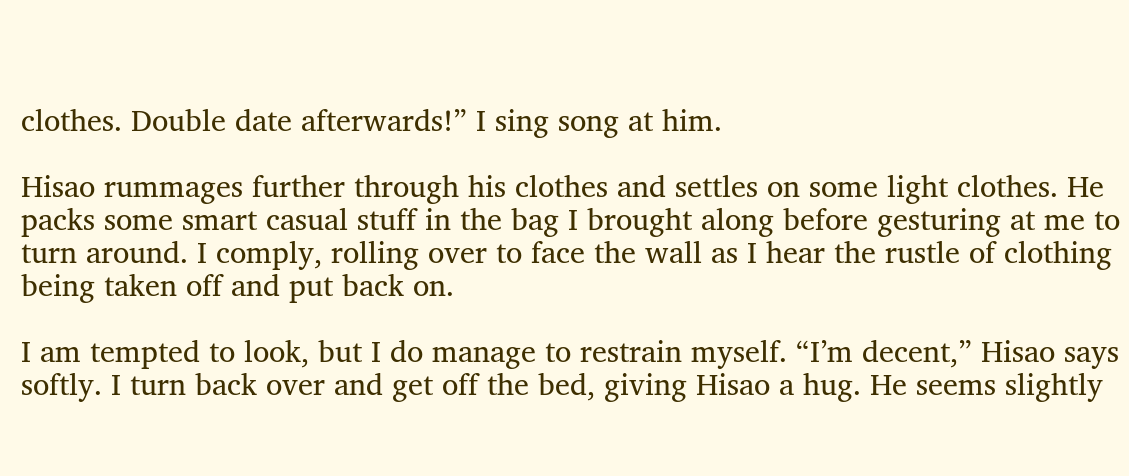clothes. Double date afterwards!” I sing song at him.

Hisao rummages further through his clothes and settles on some light clothes. He packs some smart casual stuff in the bag I brought along before gesturing at me to turn around. I comply, rolling over to face the wall as I hear the rustle of clothing being taken off and put back on.

I am tempted to look, but I do manage to restrain myself. “I’m decent,” Hisao says softly. I turn back over and get off the bed, giving Hisao a hug. He seems slightly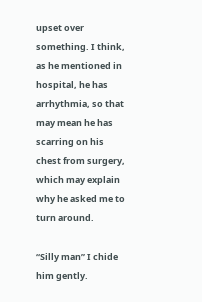upset over something. I think, as he mentioned in hospital, he has arrhythmia, so that may mean he has scarring on his chest from surgery, which may explain why he asked me to turn around.

“Silly man” I chide him gently.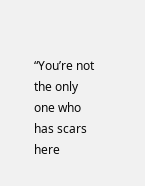“You’re not the only one who has scars here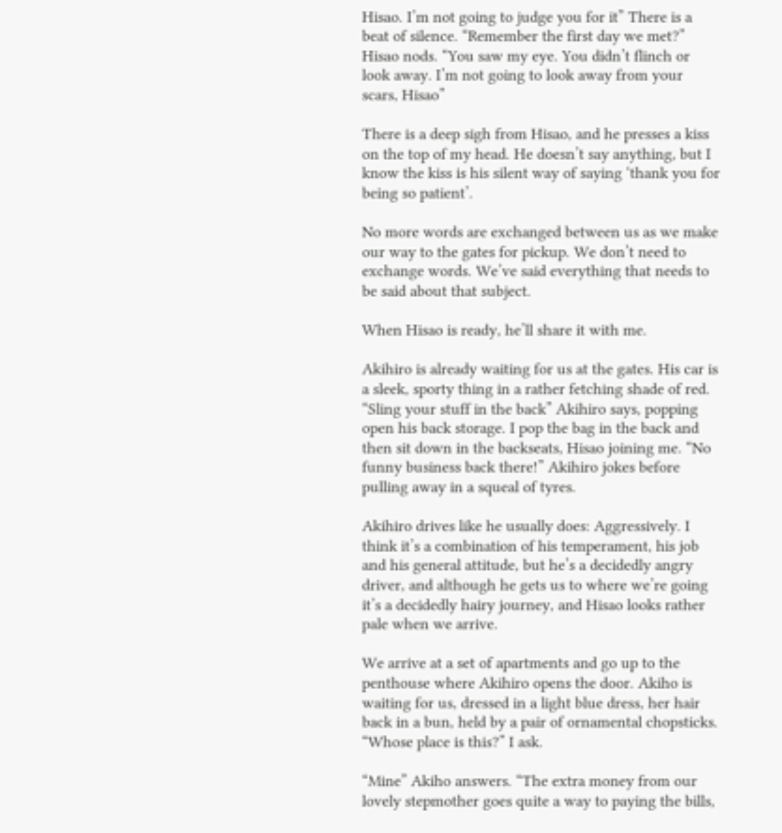Hisao. I’m not going to judge you for it” There is a beat of silence. “Remember the first day we met?” Hisao nods. “You saw my eye. You didn’t flinch or look away. I’m not going to look away from your scars, Hisao”

There is a deep sigh from Hisao, and he presses a kiss on the top of my head. He doesn’t say anything, but I know the kiss is his silent way of saying ‘thank you for being so patient’.

No more words are exchanged between us as we make our way to the gates for pickup. We don’t need to exchange words. We’ve said everything that needs to be said about that subject.

When Hisao is ready, he’ll share it with me.

Akihiro is already waiting for us at the gates. His car is a sleek, sporty thing in a rather fetching shade of red. “Sling your stuff in the back” Akihiro says, popping open his back storage. I pop the bag in the back and then sit down in the backseats, Hisao joining me. “No funny business back there!” Akihiro jokes before pulling away in a squeal of tyres.

Akihiro drives like he usually does: Aggressively. I think it’s a combination of his temperament, his job and his general attitude, but he’s a decidedly angry driver, and although he gets us to where we’re going it’s a decidedly hairy journey, and Hisao looks rather pale when we arrive.

We arrive at a set of apartments and go up to the penthouse where Akihiro opens the door. Akiho is waiting for us, dressed in a light blue dress, her hair back in a bun, held by a pair of ornamental chopsticks. “Whose place is this?” I ask.

“Mine” Akiho answers. “The extra money from our lovely stepmother goes quite a way to paying the bills,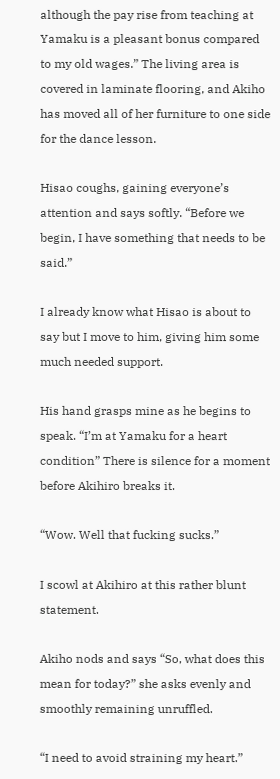although the pay rise from teaching at Yamaku is a pleasant bonus compared to my old wages.” The living area is covered in laminate flooring, and Akiho has moved all of her furniture to one side for the dance lesson.

Hisao coughs, gaining everyone’s attention and says softly. “Before we begin, I have something that needs to be said.”

I already know what Hisao is about to say but I move to him, giving him some much needed support.

His hand grasps mine as he begins to speak. “I’m at Yamaku for a heart condition” There is silence for a moment before Akihiro breaks it.

“Wow. Well that fucking sucks.”

I scowl at Akihiro at this rather blunt statement.

Akiho nods and says “So, what does this mean for today?” she asks evenly and smoothly remaining unruffled.

“I need to avoid straining my heart.”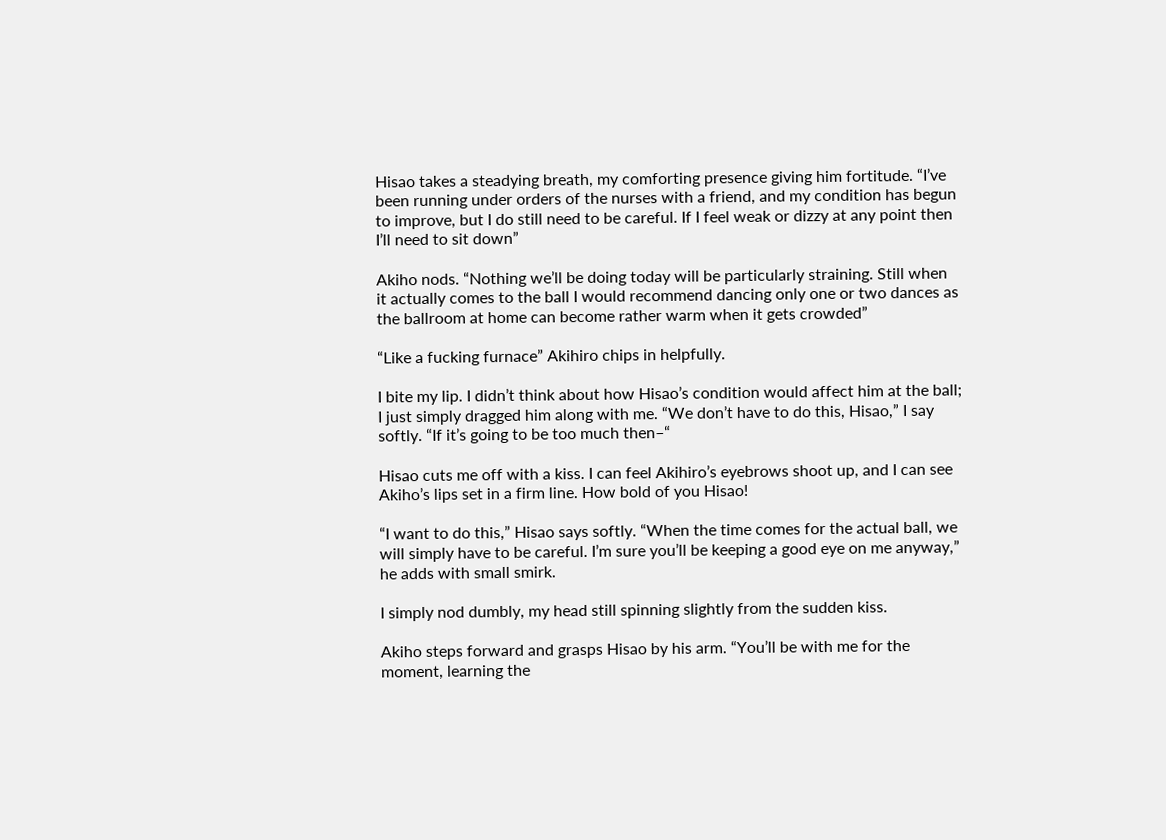Hisao takes a steadying breath, my comforting presence giving him fortitude. “I’ve been running under orders of the nurses with a friend, and my condition has begun to improve, but I do still need to be careful. If I feel weak or dizzy at any point then I’ll need to sit down”

Akiho nods. “Nothing we’ll be doing today will be particularly straining. Still when it actually comes to the ball I would recommend dancing only one or two dances as the ballroom at home can become rather warm when it gets crowded”

“Like a fucking furnace” Akihiro chips in helpfully.

I bite my lip. I didn’t think about how Hisao’s condition would affect him at the ball; I just simply dragged him along with me. “We don’t have to do this, Hisao,” I say softly. “If it’s going to be too much then–“

Hisao cuts me off with a kiss. I can feel Akihiro’s eyebrows shoot up, and I can see Akiho’s lips set in a firm line. How bold of you Hisao!

“I want to do this,” Hisao says softly. “When the time comes for the actual ball, we will simply have to be careful. I’m sure you’ll be keeping a good eye on me anyway,” he adds with small smirk.

I simply nod dumbly, my head still spinning slightly from the sudden kiss.

Akiho steps forward and grasps Hisao by his arm. “You’ll be with me for the moment, learning the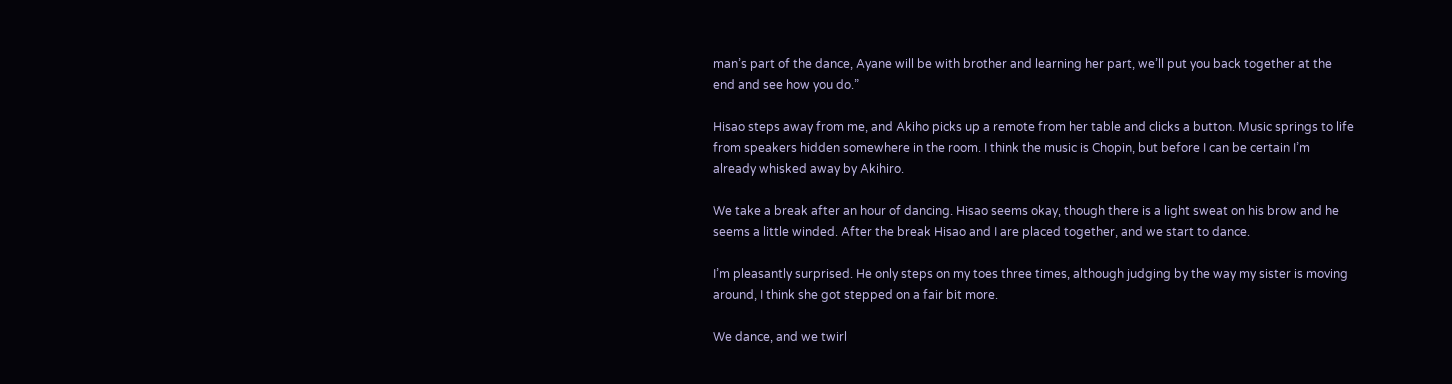man’s part of the dance, Ayane will be with brother and learning her part, we’ll put you back together at the end and see how you do.”

Hisao steps away from me, and Akiho picks up a remote from her table and clicks a button. Music springs to life from speakers hidden somewhere in the room. I think the music is Chopin, but before I can be certain I’m already whisked away by Akihiro.

We take a break after an hour of dancing. Hisao seems okay, though there is a light sweat on his brow and he seems a little winded. After the break Hisao and I are placed together, and we start to dance.

I’m pleasantly surprised. He only steps on my toes three times, although judging by the way my sister is moving around, I think she got stepped on a fair bit more.

We dance, and we twirl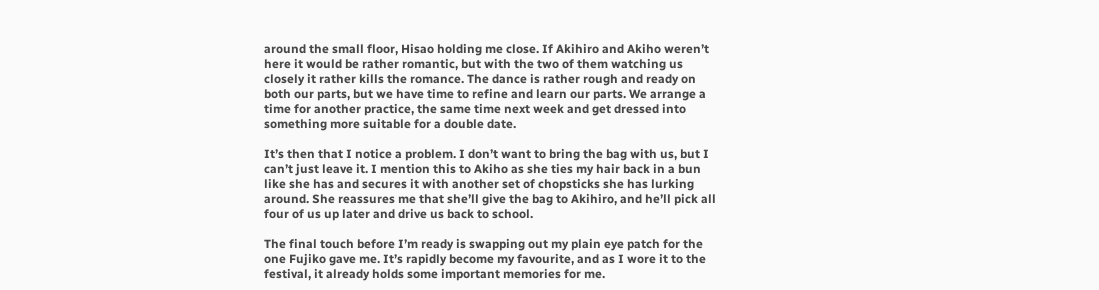around the small floor, Hisao holding me close. If Akihiro and Akiho weren’t here it would be rather romantic, but with the two of them watching us closely it rather kills the romance. The dance is rather rough and ready on both our parts, but we have time to refine and learn our parts. We arrange a time for another practice, the same time next week and get dressed into something more suitable for a double date.

It’s then that I notice a problem. I don’t want to bring the bag with us, but I can’t just leave it. I mention this to Akiho as she ties my hair back in a bun like she has and secures it with another set of chopsticks she has lurking around. She reassures me that she’ll give the bag to Akihiro, and he’ll pick all four of us up later and drive us back to school.

The final touch before I’m ready is swapping out my plain eye patch for the one Fujiko gave me. It’s rapidly become my favourite, and as I wore it to the festival, it already holds some important memories for me.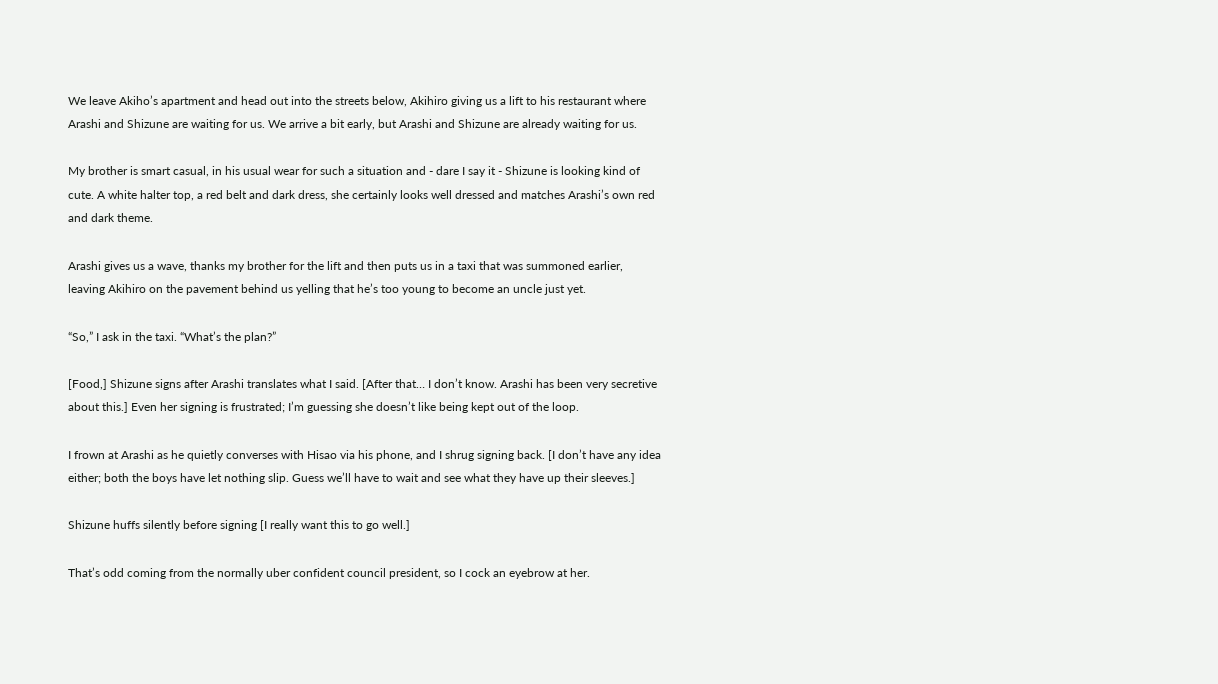We leave Akiho’s apartment and head out into the streets below, Akihiro giving us a lift to his restaurant where Arashi and Shizune are waiting for us. We arrive a bit early, but Arashi and Shizune are already waiting for us.

My brother is smart casual, in his usual wear for such a situation and - dare I say it - Shizune is looking kind of cute. A white halter top, a red belt and dark dress, she certainly looks well dressed and matches Arashi’s own red and dark theme.

Arashi gives us a wave, thanks my brother for the lift and then puts us in a taxi that was summoned earlier, leaving Akihiro on the pavement behind us yelling that he’s too young to become an uncle just yet.

“So,” I ask in the taxi. “What’s the plan?”

[Food,] Shizune signs after Arashi translates what I said. [After that… I don’t know. Arashi has been very secretive about this.] Even her signing is frustrated; I’m guessing she doesn’t like being kept out of the loop.

I frown at Arashi as he quietly converses with Hisao via his phone, and I shrug signing back. [I don’t have any idea either; both the boys have let nothing slip. Guess we’ll have to wait and see what they have up their sleeves.]

Shizune huffs silently before signing [I really want this to go well.]

That’s odd coming from the normally uber confident council president, so I cock an eyebrow at her.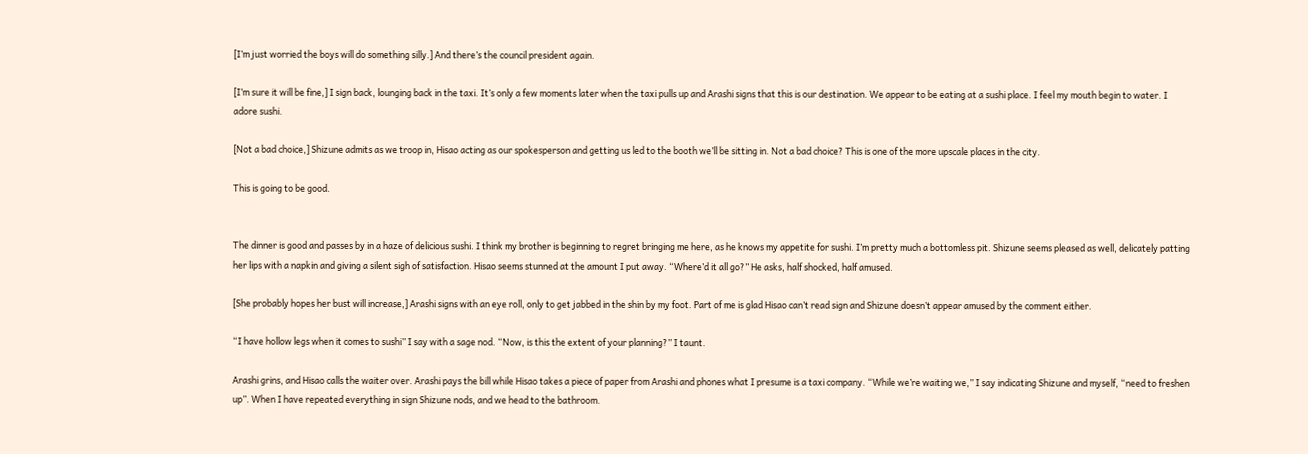[I’m just worried the boys will do something silly.] And there’s the council president again.

[I’m sure it will be fine,] I sign back, lounging back in the taxi. It’s only a few moments later when the taxi pulls up and Arashi signs that this is our destination. We appear to be eating at a sushi place. I feel my mouth begin to water. I adore sushi.

[Not a bad choice,] Shizune admits as we troop in, Hisao acting as our spokesperson and getting us led to the booth we’ll be sitting in. Not a bad choice? This is one of the more upscale places in the city.

This is going to be good.


The dinner is good and passes by in a haze of delicious sushi. I think my brother is beginning to regret bringing me here, as he knows my appetite for sushi. I’m pretty much a bottomless pit. Shizune seems pleased as well, delicately patting her lips with a napkin and giving a silent sigh of satisfaction. Hisao seems stunned at the amount I put away. “Where’d it all go?” He asks, half shocked, half amused.

[She probably hopes her bust will increase,] Arashi signs with an eye roll, only to get jabbed in the shin by my foot. Part of me is glad Hisao can’t read sign and Shizune doesn’t appear amused by the comment either.

“I have hollow legs when it comes to sushi” I say with a sage nod. “Now, is this the extent of your planning?” I taunt.

Arashi grins, and Hisao calls the waiter over. Arashi pays the bill while Hisao takes a piece of paper from Arashi and phones what I presume is a taxi company. “While we’re waiting we,” I say indicating Shizune and myself, “need to freshen up”. When I have repeated everything in sign Shizune nods, and we head to the bathroom.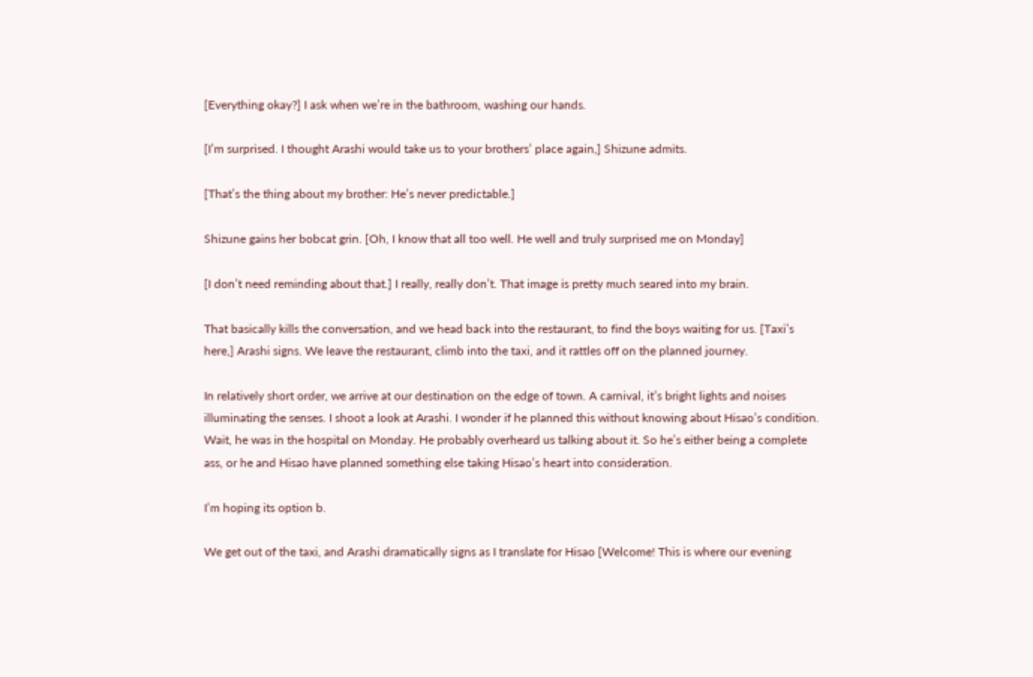[Everything okay?] I ask when we’re in the bathroom, washing our hands.

[I’m surprised. I thought Arashi would take us to your brothers’ place again,] Shizune admits.

[That’s the thing about my brother: He’s never predictable.]

Shizune gains her bobcat grin. [Oh, I know that all too well. He well and truly surprised me on Monday]

[I don’t need reminding about that.] I really, really don’t. That image is pretty much seared into my brain.

That basically kills the conversation, and we head back into the restaurant, to find the boys waiting for us. [Taxi’s here,] Arashi signs. We leave the restaurant, climb into the taxi, and it rattles off on the planned journey.

In relatively short order, we arrive at our destination on the edge of town. A carnival, it’s bright lights and noises illuminating the senses. I shoot a look at Arashi. I wonder if he planned this without knowing about Hisao’s condition. Wait, he was in the hospital on Monday. He probably overheard us talking about it. So he’s either being a complete ass, or he and Hisao have planned something else taking Hisao’s heart into consideration.

I’m hoping its option b.

We get out of the taxi, and Arashi dramatically signs as I translate for Hisao [Welcome! This is where our evening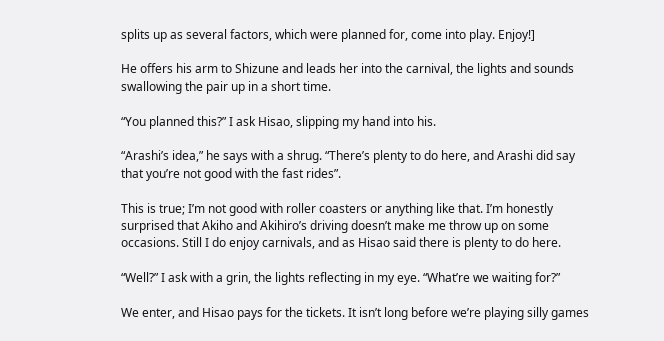splits up as several factors, which were planned for, come into play. Enjoy!]

He offers his arm to Shizune and leads her into the carnival, the lights and sounds swallowing the pair up in a short time.

“You planned this?” I ask Hisao, slipping my hand into his.

“Arashi’s idea,” he says with a shrug. “There’s plenty to do here, and Arashi did say that you’re not good with the fast rides”.

This is true; I’m not good with roller coasters or anything like that. I’m honestly surprised that Akiho and Akihiro’s driving doesn’t make me throw up on some occasions. Still I do enjoy carnivals, and as Hisao said there is plenty to do here.

“Well?” I ask with a grin, the lights reflecting in my eye. “What’re we waiting for?”

We enter, and Hisao pays for the tickets. It isn’t long before we’re playing silly games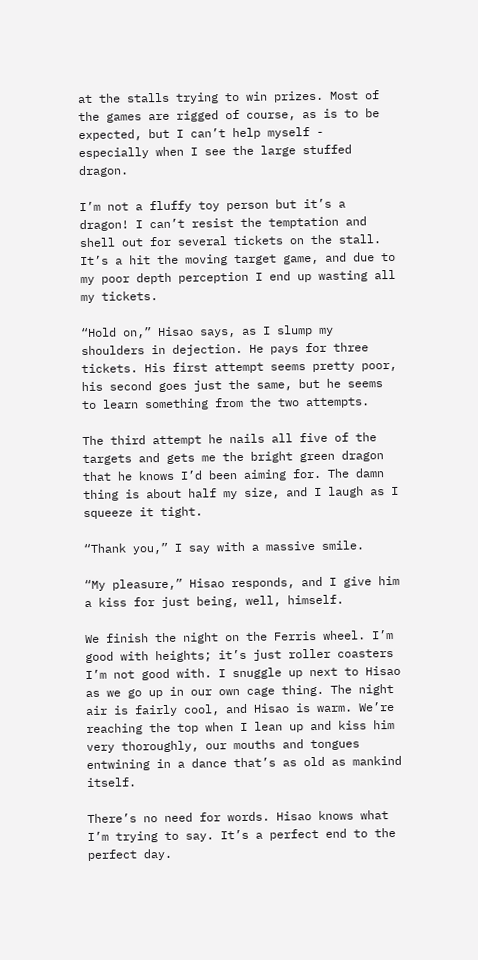at the stalls trying to win prizes. Most of the games are rigged of course, as is to be expected, but I can’t help myself - especially when I see the large stuffed dragon.

I’m not a fluffy toy person but it’s a dragon! I can’t resist the temptation and shell out for several tickets on the stall. It’s a hit the moving target game, and due to my poor depth perception I end up wasting all my tickets.

“Hold on,” Hisao says, as I slump my shoulders in dejection. He pays for three tickets. His first attempt seems pretty poor, his second goes just the same, but he seems to learn something from the two attempts.

The third attempt he nails all five of the targets and gets me the bright green dragon that he knows I’d been aiming for. The damn thing is about half my size, and I laugh as I squeeze it tight.

“Thank you,” I say with a massive smile.

“My pleasure,” Hisao responds, and I give him a kiss for just being, well, himself.

We finish the night on the Ferris wheel. I’m good with heights; it’s just roller coasters I’m not good with. I snuggle up next to Hisao as we go up in our own cage thing. The night air is fairly cool, and Hisao is warm. We’re reaching the top when I lean up and kiss him very thoroughly, our mouths and tongues entwining in a dance that’s as old as mankind itself.

There’s no need for words. Hisao knows what I’m trying to say. It’s a perfect end to the perfect day.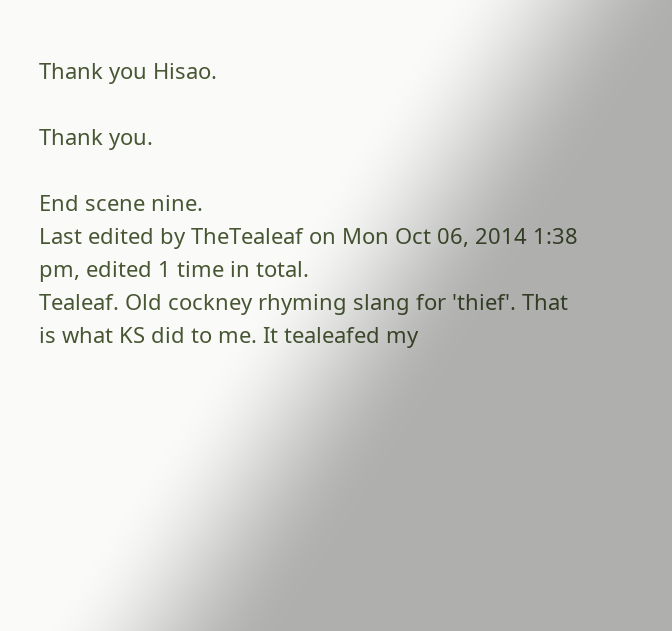Thank you Hisao.

Thank you.

End scene nine.
Last edited by TheTealeaf on Mon Oct 06, 2014 1:38 pm, edited 1 time in total.
Tealeaf. Old cockney rhyming slang for 'thief'. That is what KS did to me. It tealeafed my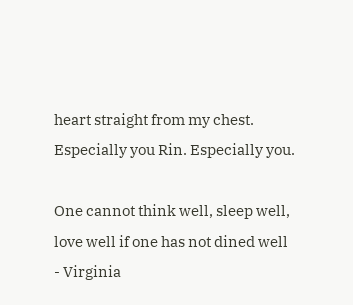heart straight from my chest. Especially you Rin. Especially you.

One cannot think well, sleep well, love well if one has not dined well
- Virginia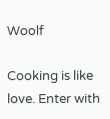Woolf

Cooking is like love. Enter with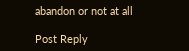abandon or not at all

Post Reply